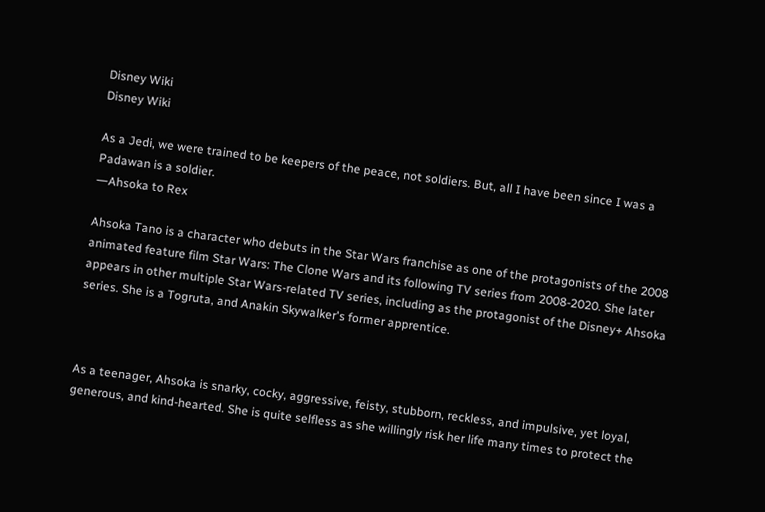Disney Wiki
Disney Wiki

As a Jedi, we were trained to be keepers of the peace, not soldiers. But, all I have been since I was a Padawan is a soldier.
―Ahsoka to Rex

Ahsoka Tano is a character who debuts in the Star Wars franchise as one of the protagonists of the 2008 animated feature film Star Wars: The Clone Wars and its following TV series from 2008-2020. She later appears in other multiple Star Wars-related TV series, including as the protagonist of the Disney+ Ahsoka series. She is a Togruta, and Anakin Skywalker's former apprentice.



As a teenager, Ahsoka is snarky, cocky, aggressive, feisty, stubborn, reckless, and impulsive, yet loyal, generous, and kind-hearted. She is quite selfless as she willingly risk her life many times to protect the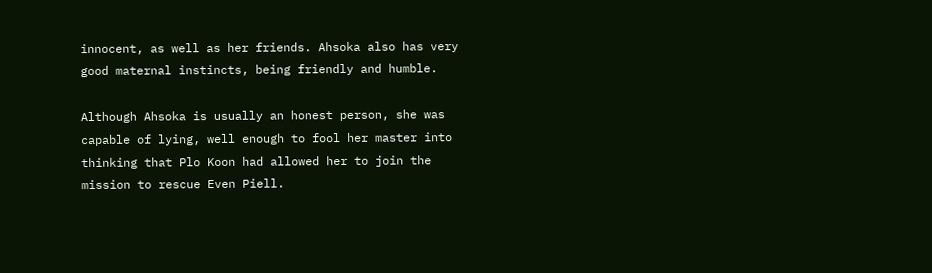innocent, as well as her friends. Ahsoka also has very good maternal instincts, being friendly and humble.

Although Ahsoka is usually an honest person, she was capable of lying, well enough to fool her master into thinking that Plo Koon had allowed her to join the mission to rescue Even Piell.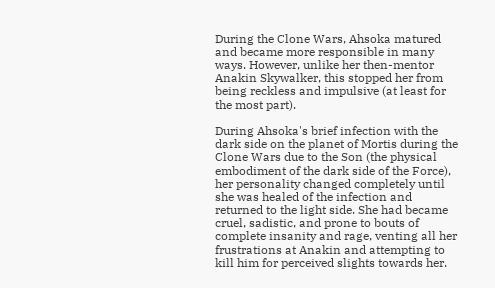During the Clone Wars, Ahsoka matured and became more responsible in many ways. However, unlike her then-mentor Anakin Skywalker, this stopped her from being reckless and impulsive (at least for the most part).

During Ahsoka's brief infection with the dark side on the planet of Mortis during the Clone Wars due to the Son (the physical embodiment of the dark side of the Force), her personality changed completely until she was healed of the infection and returned to the light side. She had became cruel, sadistic, and prone to bouts of complete insanity and rage, venting all her frustrations at Anakin and attempting to kill him for perceived slights towards her.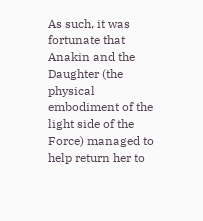As such, it was fortunate that Anakin and the Daughter (the physical embodiment of the light side of the Force) managed to help return her to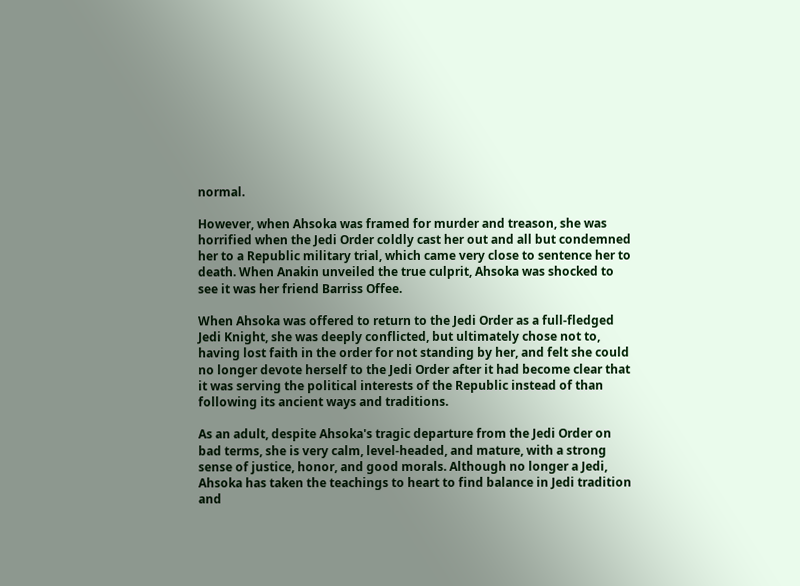normal.

However, when Ahsoka was framed for murder and treason, she was horrified when the Jedi Order coldly cast her out and all but condemned her to a Republic military trial, which came very close to sentence her to death. When Anakin unveiled the true culprit, Ahsoka was shocked to see it was her friend Barriss Offee.

When Ahsoka was offered to return to the Jedi Order as a full-fledged Jedi Knight, she was deeply conflicted, but ultimately chose not to, having lost faith in the order for not standing by her, and felt she could no longer devote herself to the Jedi Order after it had become clear that it was serving the political interests of the Republic instead of than following its ancient ways and traditions.

As an adult, despite Ahsoka's tragic departure from the Jedi Order on bad terms, she is very calm, level-headed, and mature, with a strong sense of justice, honor, and good morals. Although no longer a Jedi, Ahsoka has taken the teachings to heart to find balance in Jedi tradition and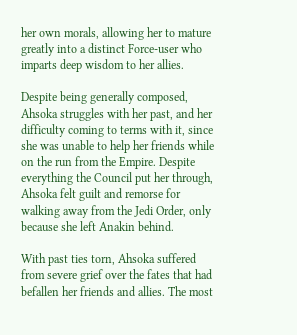her own morals, allowing her to mature greatly into a distinct Force-user who imparts deep wisdom to her allies.

Despite being generally composed, Ahsoka struggles with her past, and her difficulty coming to terms with it, since she was unable to help her friends while on the run from the Empire. Despite everything the Council put her through, Ahsoka felt guilt and remorse for walking away from the Jedi Order, only because she left Anakin behind.

With past ties torn, Ahsoka suffered from severe grief over the fates that had befallen her friends and allies. The most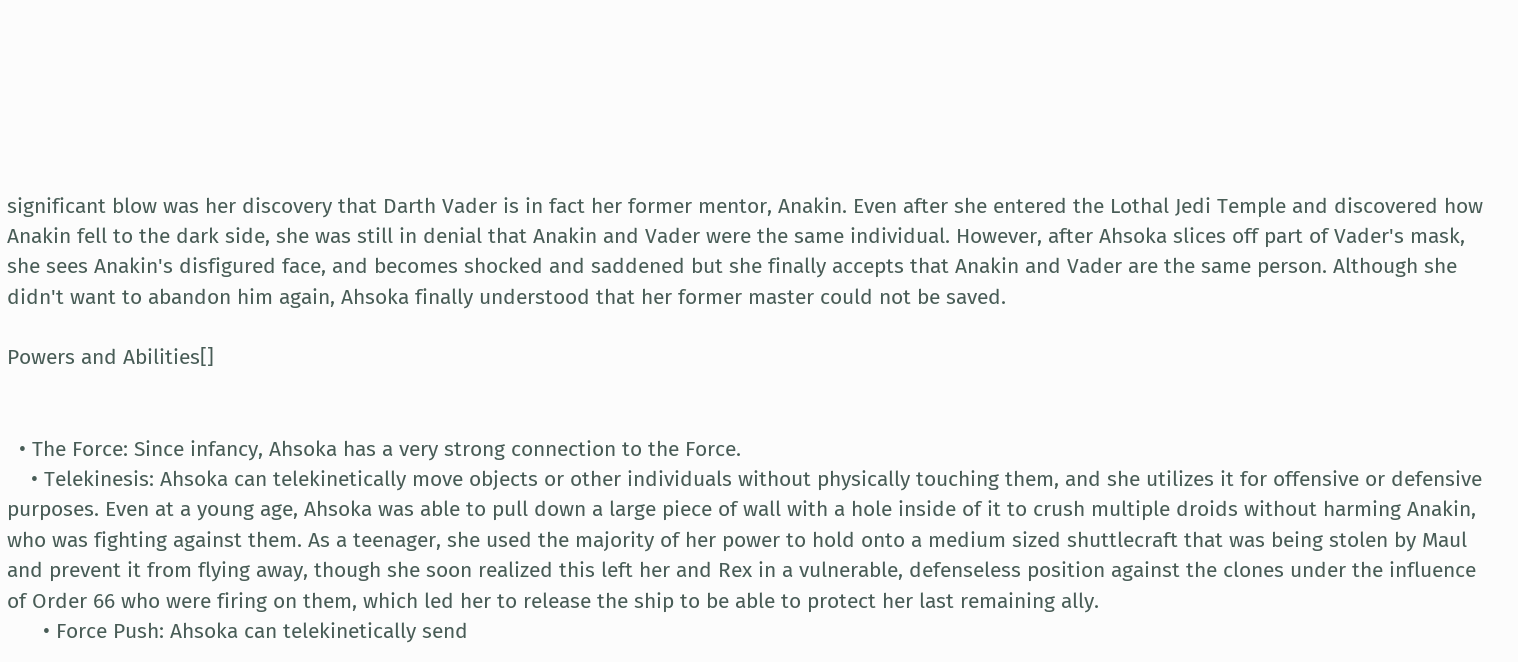significant blow was her discovery that Darth Vader is in fact her former mentor, Anakin. Even after she entered the Lothal Jedi Temple and discovered how Anakin fell to the dark side, she was still in denial that Anakin and Vader were the same individual. However, after Ahsoka slices off part of Vader's mask, she sees Anakin's disfigured face, and becomes shocked and saddened but she finally accepts that Anakin and Vader are the same person. Although she didn't want to abandon him again, Ahsoka finally understood that her former master could not be saved.

Powers and Abilities[]


  • The Force: Since infancy, Ahsoka has a very strong connection to the Force.
    • Telekinesis: Ahsoka can telekinetically move objects or other individuals without physically touching them, and she utilizes it for offensive or defensive purposes. Even at a young age, Ahsoka was able to pull down a large piece of wall with a hole inside of it to crush multiple droids without harming Anakin, who was fighting against them. As a teenager, she used the majority of her power to hold onto a medium sized shuttlecraft that was being stolen by Maul and prevent it from flying away, though she soon realized this left her and Rex in a vulnerable, defenseless position against the clones under the influence of Order 66 who were firing on them, which led her to release the ship to be able to protect her last remaining ally.
      • Force Push: Ahsoka can telekinetically send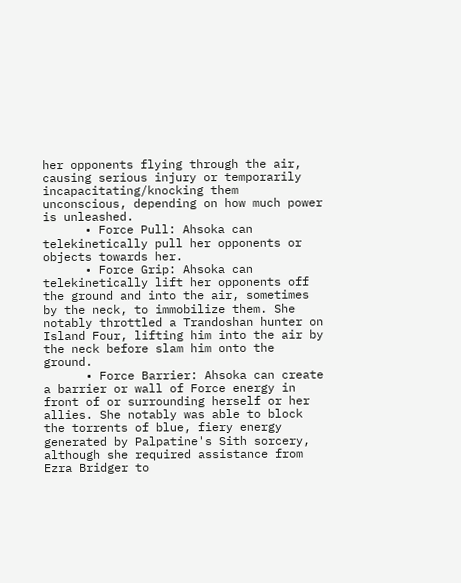her opponents flying through the air, causing serious injury or temporarily incapacitating/knocking them unconscious, depending on how much power is unleashed.
      • Force Pull: Ahsoka can telekinetically pull her opponents or objects towards her.
      • Force Grip: Ahsoka can telekinetically lift her opponents off the ground and into the air, sometimes by the neck, to immobilize them. She notably throttled a Trandoshan hunter on Island Four, lifting him into the air by the neck before slam him onto the ground.
      • Force Barrier: Ahsoka can create a barrier or wall of Force energy in front of or surrounding herself or her allies. She notably was able to block the torrents of blue, fiery energy generated by Palpatine's Sith sorcery, although she required assistance from Ezra Bridger to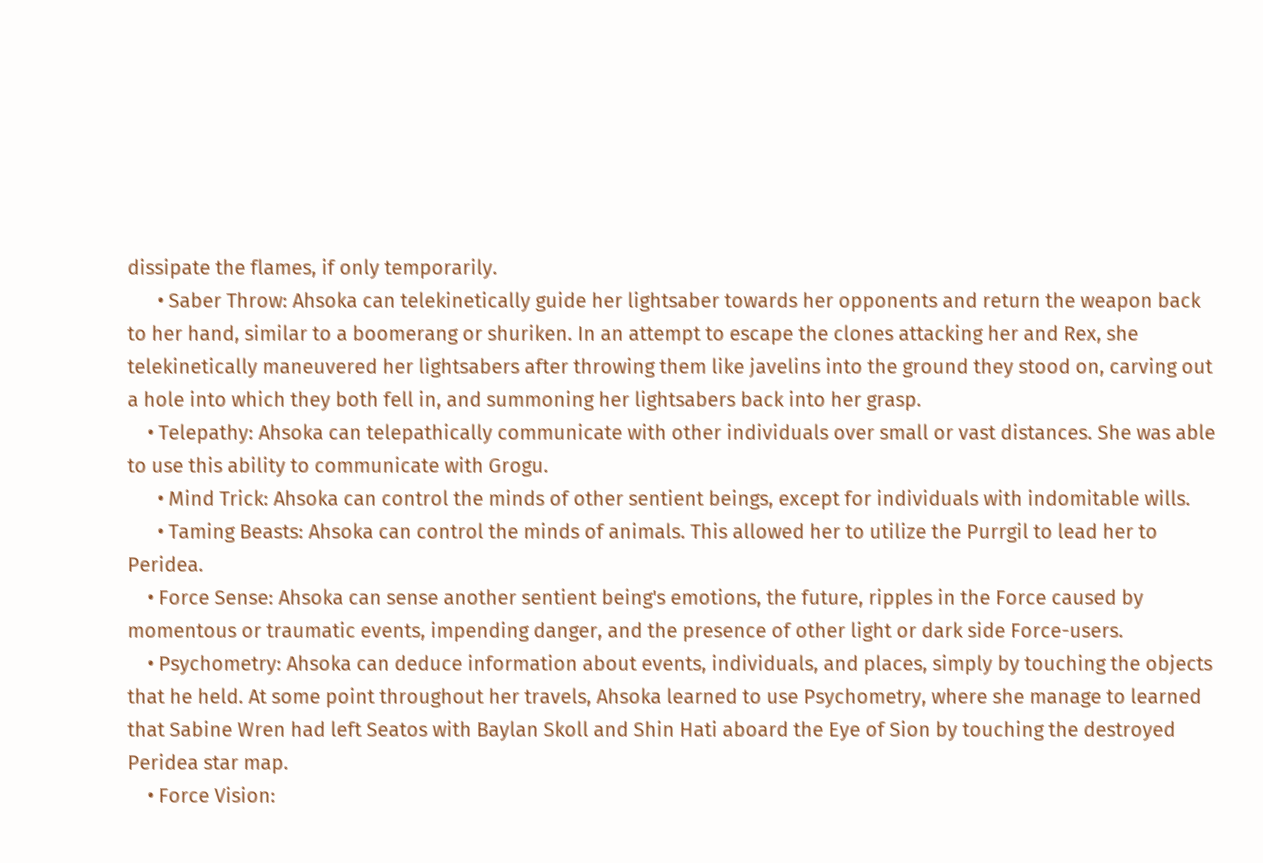dissipate the flames, if only temporarily.
      • Saber Throw: Ahsoka can telekinetically guide her lightsaber towards her opponents and return the weapon back to her hand, similar to a boomerang or shuriken. In an attempt to escape the clones attacking her and Rex, she telekinetically maneuvered her lightsabers after throwing them like javelins into the ground they stood on, carving out a hole into which they both fell in, and summoning her lightsabers back into her grasp.
    • Telepathy: Ahsoka can telepathically communicate with other individuals over small or vast distances. She was able to use this ability to communicate with Grogu.
      • Mind Trick: Ahsoka can control the minds of other sentient beings, except for individuals with indomitable wills.
      • Taming Beasts: Ahsoka can control the minds of animals. This allowed her to utilize the Purrgil to lead her to Peridea.
    • Force Sense: Ahsoka can sense another sentient being's emotions, the future, ripples in the Force caused by momentous or traumatic events, impending danger, and the presence of other light or dark side Force-users.
    • Psychometry: Ahsoka can deduce information about events, individuals, and places, simply by touching the objects that he held. At some point throughout her travels, Ahsoka learned to use Psychometry, where she manage to learned that Sabine Wren had left Seatos with Baylan Skoll and Shin Hati aboard the Eye of Sion by touching the destroyed Peridea star map.
    • Force Vision: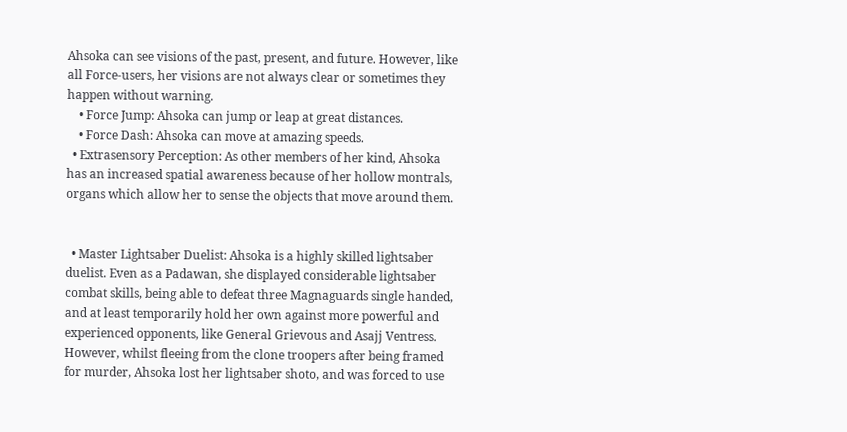Ahsoka can see visions of the past, present, and future. However, like all Force-users, her visions are not always clear or sometimes they happen without warning.
    • Force Jump: Ahsoka can jump or leap at great distances.
    • Force Dash: Ahsoka can move at amazing speeds.
  • Extrasensory Perception: As other members of her kind, Ahsoka has an increased spatial awareness because of her hollow montrals, organs which allow her to sense the objects that move around them.


  • Master Lightsaber Duelist: Ahsoka is a highly skilled lightsaber duelist. Even as a Padawan, she displayed considerable lightsaber combat skills, being able to defeat three Magnaguards single handed, and at least temporarily hold her own against more powerful and experienced opponents, like General Grievous and Asajj Ventress. However, whilst fleeing from the clone troopers after being framed for murder, Ahsoka lost her lightsaber shoto, and was forced to use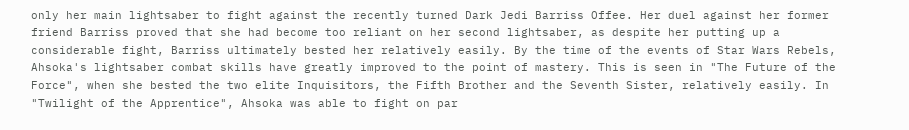only her main lightsaber to fight against the recently turned Dark Jedi Barriss Offee. Her duel against her former friend Barriss proved that she had become too reliant on her second lightsaber, as despite her putting up a considerable fight, Barriss ultimately bested her relatively easily. By the time of the events of Star Wars Rebels, Ahsoka's lightsaber combat skills have greatly improved to the point of mastery. This is seen in "The Future of the Force", when she bested the two elite Inquisitors, the Fifth Brother and the Seventh Sister, relatively easily. In "Twilight of the Apprentice", Ahsoka was able to fight on par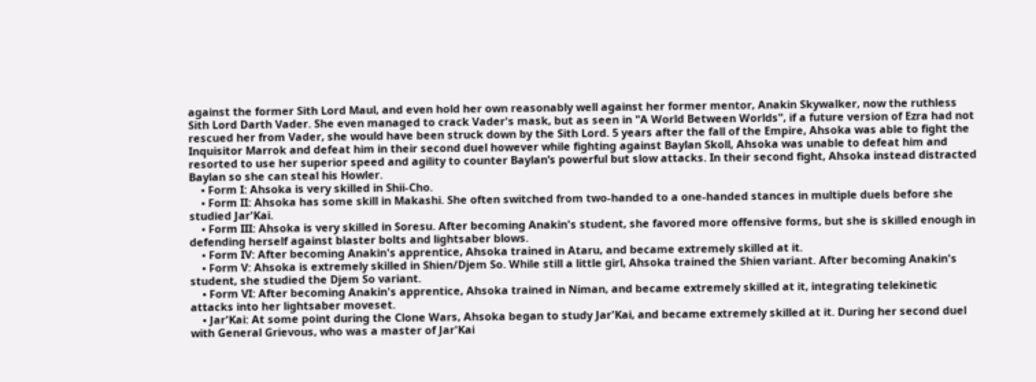against the former Sith Lord Maul, and even hold her own reasonably well against her former mentor, Anakin Skywalker, now the ruthless Sith Lord Darth Vader. She even managed to crack Vader's mask, but as seen in "A World Between Worlds", if a future version of Ezra had not rescued her from Vader, she would have been struck down by the Sith Lord. 5 years after the fall of the Empire, Ahsoka was able to fight the Inquisitor Marrok and defeat him in their second duel however while fighting against Baylan Skoll, Ahsoka was unable to defeat him and resorted to use her superior speed and agility to counter Baylan’s powerful but slow attacks. In their second fight, Ahsoka instead distracted Baylan so she can steal his Howler.
    • Form I: Ahsoka is very skilled in Shii-Cho.
    • Form II: Ahsoka has some skill in Makashi. She often switched from two-handed to a one-handed stances in multiple duels before she studied Jar'Kai.
    • Form III: Ahsoka is very skilled in Soresu. After becoming Anakin's student, she favored more offensive forms, but she is skilled enough in defending herself against blaster bolts and lightsaber blows.
    • Form IV: After becoming Anakin's apprentice, Ahsoka trained in Ataru, and became extremely skilled at it.
    • Form V: Ahsoka is extremely skilled in Shien/Djem So. While still a little girl, Ahsoka trained the Shien variant. After becoming Anakin's student, she studied the Djem So variant.
    • Form VI: After becoming Anakin's apprentice, Ahsoka trained in Niman, and became extremely skilled at it, integrating telekinetic attacks into her lightsaber moveset.
    • Jar'Kai: At some point during the Clone Wars, Ahsoka began to study Jar'Kai, and became extremely skilled at it. During her second duel with General Grievous, who was a master of Jar'Kai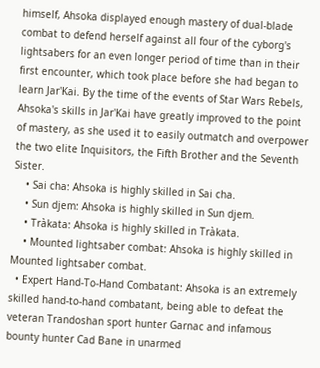himself, Ahsoka displayed enough mastery of dual-blade combat to defend herself against all four of the cyborg's lightsabers for an even longer period of time than in their first encounter, which took place before she had began to learn Jar'Kai. By the time of the events of Star Wars Rebels, Ahsoka's skills in Jar'Kai have greatly improved to the point of mastery, as she used it to easily outmatch and overpower the two elite Inquisitors, the Fifth Brother and the Seventh Sister.
    • Sai cha: Ahsoka is highly skilled in Sai cha.
    • Sun djem: Ahsoka is highly skilled in Sun djem.
    • Tràkata: Ahsoka is highly skilled in Tràkata.
    • Mounted lightsaber combat: Ahsoka is highly skilled in Mounted lightsaber combat.
  • Expert Hand-To-Hand Combatant: Ahsoka is an extremely skilled hand-to-hand combatant, being able to defeat the veteran Trandoshan sport hunter Garnac and infamous bounty hunter Cad Bane in unarmed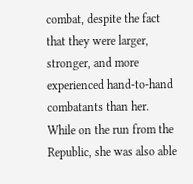combat, despite the fact that they were larger, stronger, and more experienced hand-to-hand combatants than her. While on the run from the Republic, she was also able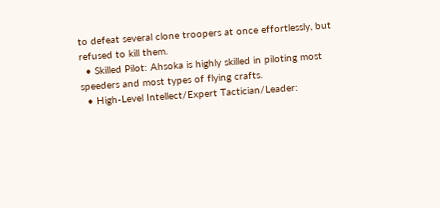to defeat several clone troopers at once effortlessly, but refused to kill them.
  • Skilled Pilot: Ahsoka is highly skilled in piloting most speeders and most types of flying crafts.
  • High-Level Intellect/Expert Tactician/Leader: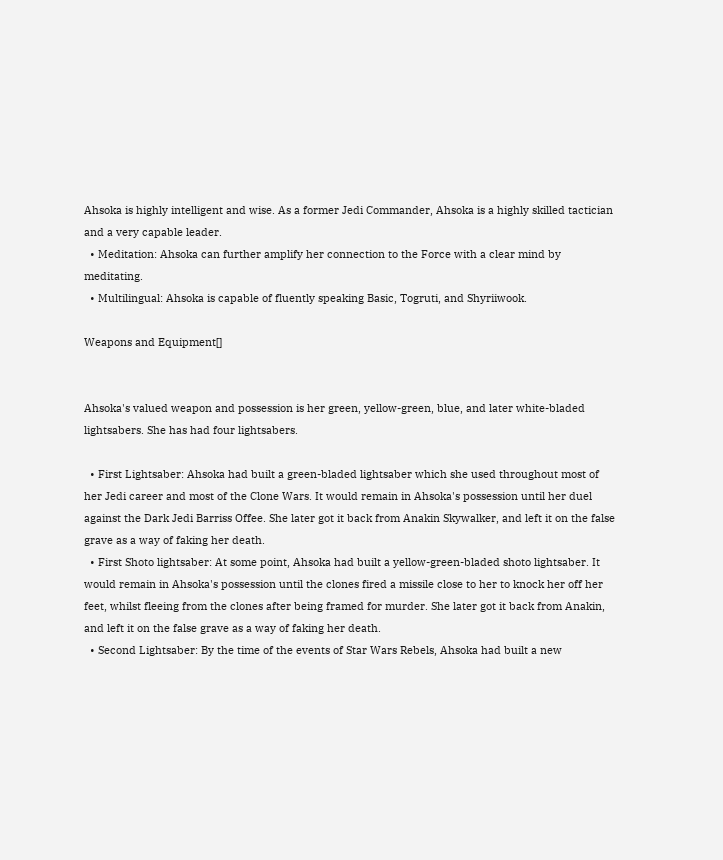Ahsoka is highly intelligent and wise. As a former Jedi Commander, Ahsoka is a highly skilled tactician and a very capable leader.
  • Meditation: Ahsoka can further amplify her connection to the Force with a clear mind by meditating.
  • Multilingual: Ahsoka is capable of fluently speaking Basic, Togruti, and Shyriiwook.

Weapons and Equipment[]


Ahsoka's valued weapon and possession is her green, yellow-green, blue, and later white-bladed lightsabers. She has had four lightsabers.

  • First Lightsaber: Ahsoka had built a green-bladed lightsaber which she used throughout most of her Jedi career and most of the Clone Wars. It would remain in Ahsoka's possession until her duel against the Dark Jedi Barriss Offee. She later got it back from Anakin Skywalker, and left it on the false grave as a way of faking her death.
  • First Shoto lightsaber: At some point, Ahsoka had built a yellow-green-bladed shoto lightsaber. It would remain in Ahsoka's possession until the clones fired a missile close to her to knock her off her feet, whilst fleeing from the clones after being framed for murder. She later got it back from Anakin, and left it on the false grave as a way of faking her death.
  • Second Lightsaber: By the time of the events of Star Wars Rebels, Ahsoka had built a new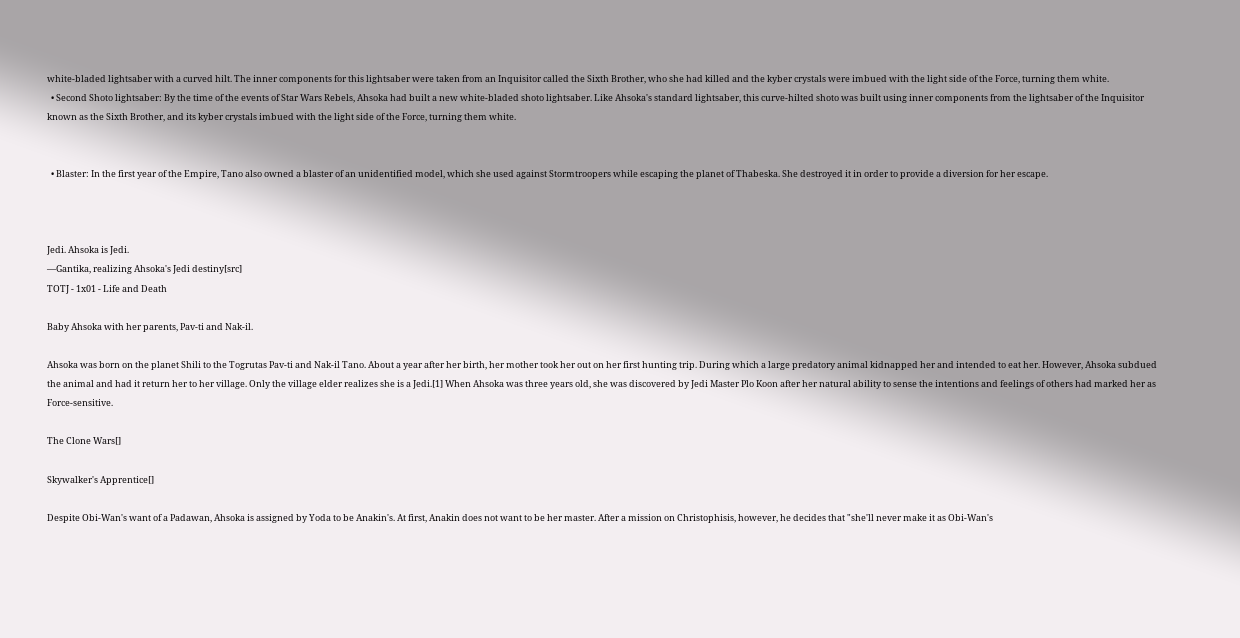white-bladed lightsaber with a curved hilt. The inner components for this lightsaber were taken from an Inquisitor called the Sixth Brother, who she had killed and the kyber crystals were imbued with the light side of the Force, turning them white.
  • Second Shoto lightsaber: By the time of the events of Star Wars Rebels, Ahsoka had built a new white-bladed shoto lightsaber. Like Ahsoka's standard lightsaber, this curve-hilted shoto was built using inner components from the lightsaber of the Inquisitor known as the Sixth Brother, and its kyber crystals imbued with the light side of the Force, turning them white.


  • Blaster: In the first year of the Empire, Tano also owned a blaster of an unidentified model, which she used against Stormtroopers while escaping the planet of Thabeska. She destroyed it in order to provide a diversion for her escape.



Jedi. Ahsoka is Jedi.
―Gantika, realizing Ahsoka's Jedi destiny[src]
TOTJ - 1x01 - Life and Death

Baby Ahsoka with her parents, Pav-ti and Nak-il.

Ahsoka was born on the planet Shili to the Togrutas Pav-ti and Nak-il Tano. About a year after her birth, her mother took her out on her first hunting trip. During which a large predatory animal kidnapped her and intended to eat her. However, Ahsoka subdued the animal and had it return her to her village. Only the village elder realizes she is a Jedi.[1] When Ahsoka was three years old, she was discovered by Jedi Master Plo Koon after her natural ability to sense the intentions and feelings of others had marked her as Force-sensitive.

The Clone Wars[]

Skywalker's Apprentice[]

Despite Obi-Wan's want of a Padawan, Ahsoka is assigned by Yoda to be Anakin's. At first, Anakin does not want to be her master. After a mission on Christophisis, however, he decides that "she'll never make it as Obi-Wan's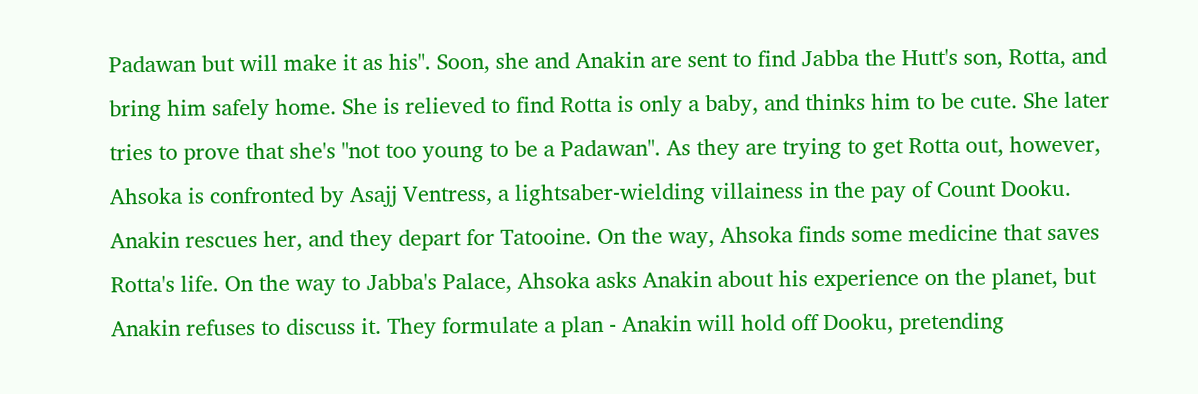Padawan but will make it as his". Soon, she and Anakin are sent to find Jabba the Hutt's son, Rotta, and bring him safely home. She is relieved to find Rotta is only a baby, and thinks him to be cute. She later tries to prove that she's "not too young to be a Padawan". As they are trying to get Rotta out, however, Ahsoka is confronted by Asajj Ventress, a lightsaber-wielding villainess in the pay of Count Dooku. Anakin rescues her, and they depart for Tatooine. On the way, Ahsoka finds some medicine that saves Rotta's life. On the way to Jabba's Palace, Ahsoka asks Anakin about his experience on the planet, but Anakin refuses to discuss it. They formulate a plan - Anakin will hold off Dooku, pretending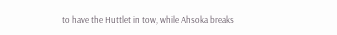to have the Huttlet in tow, while Ahsoka breaks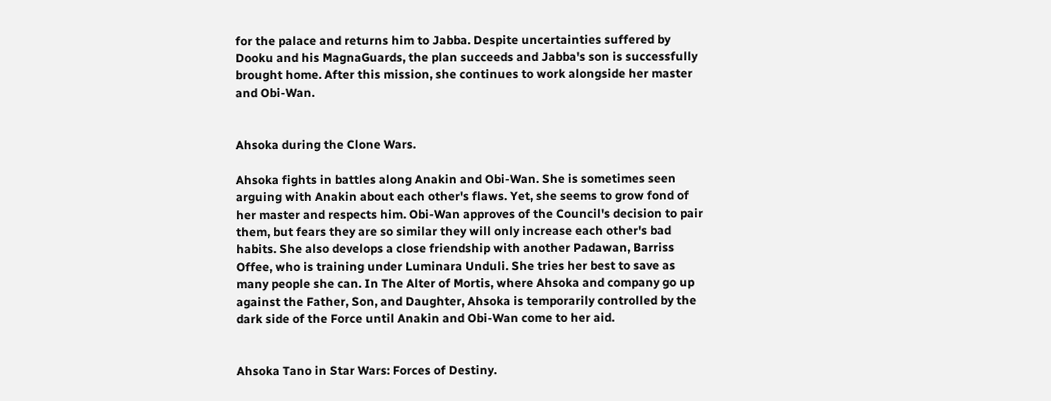for the palace and returns him to Jabba. Despite uncertainties suffered by Dooku and his MagnaGuards, the plan succeeds and Jabba's son is successfully brought home. After this mission, she continues to work alongside her master and Obi-Wan.


Ahsoka during the Clone Wars.

Ahsoka fights in battles along Anakin and Obi-Wan. She is sometimes seen arguing with Anakin about each other's flaws. Yet, she seems to grow fond of her master and respects him. Obi-Wan approves of the Council's decision to pair them, but fears they are so similar they will only increase each other's bad habits. She also develops a close friendship with another Padawan, Barriss Offee, who is training under Luminara Unduli. She tries her best to save as many people she can. In The Alter of Mortis, where Ahsoka and company go up against the Father, Son, and Daughter, Ahsoka is temporarily controlled by the dark side of the Force until Anakin and Obi-Wan come to her aid.


Ahsoka Tano in Star Wars: Forces of Destiny.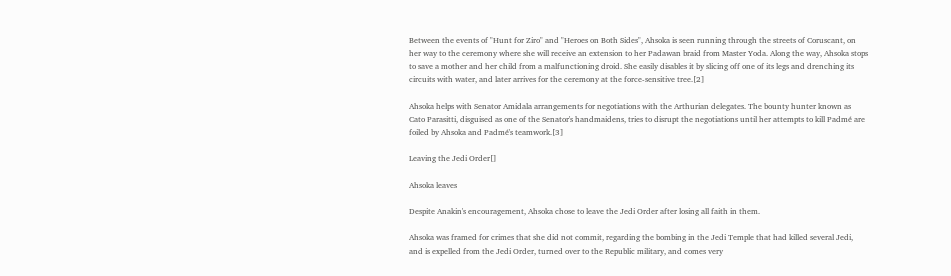Between the events of "Hunt for Ziro" and "Heroes on Both Sides", Ahsoka is seen running through the streets of Coruscant, on her way to the ceremony where she will receive an extension to her Padawan braid from Master Yoda. Along the way, Ahsoka stops to save a mother and her child from a malfunctioning droid. She easily disables it by slicing off one of its legs and drenching its circuits with water, and later arrives for the ceremony at the force-sensitive tree.[2]

Ahsoka helps with Senator Amidala arrangements for negotiations with the Arthurian delegates. The bounty hunter known as Cato Parasitti, disguised as one of the Senator's handmaidens, tries to disrupt the negotiations until her attempts to kill Padmé are foiled by Ahsoka and Padmé's teamwork.[3]

Leaving the Jedi Order[]

Ahsoka leaves

Despite Anakin's encouragement, Ahsoka chose to leave the Jedi Order after losing all faith in them.

Ahsoka was framed for crimes that she did not commit, regarding the bombing in the Jedi Temple that had killed several Jedi, and is expelled from the Jedi Order, turned over to the Republic military, and comes very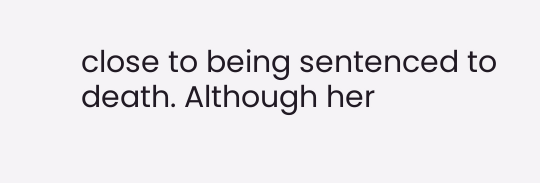close to being sentenced to death. Although her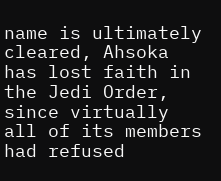name is ultimately cleared, Ahsoka has lost faith in the Jedi Order, since virtually all of its members had refused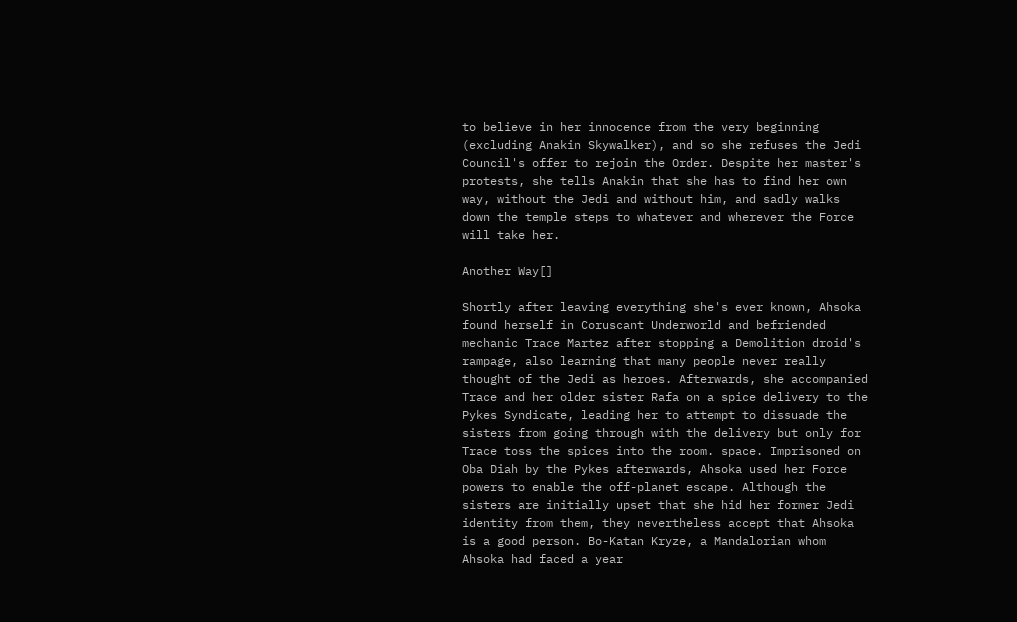to believe in her innocence from the very beginning (excluding Anakin Skywalker), and so she refuses the Jedi Council's offer to rejoin the Order. Despite her master's protests, she tells Anakin that she has to find her own way, without the Jedi and without him, and sadly walks down the temple steps to whatever and wherever the Force will take her.

Another Way[]

Shortly after leaving everything she's ever known, Ahsoka found herself in Coruscant Underworld and befriended mechanic Trace Martez after stopping a Demolition droid's rampage, also learning that many people never really thought of the Jedi as heroes. Afterwards, she accompanied Trace and her older sister Rafa on a spice delivery to the Pykes Syndicate, leading her to attempt to dissuade the sisters from going through with the delivery but only for Trace toss the spices into the room. space. Imprisoned on Oba Diah by the Pykes afterwards, Ahsoka used her Force powers to enable the off-planet escape. Although the sisters are initially upset that she hid her former Jedi identity from them, they nevertheless accept that Ahsoka is a good person. Bo-Katan Kryze, a Mandalorian whom Ahsoka had faced a year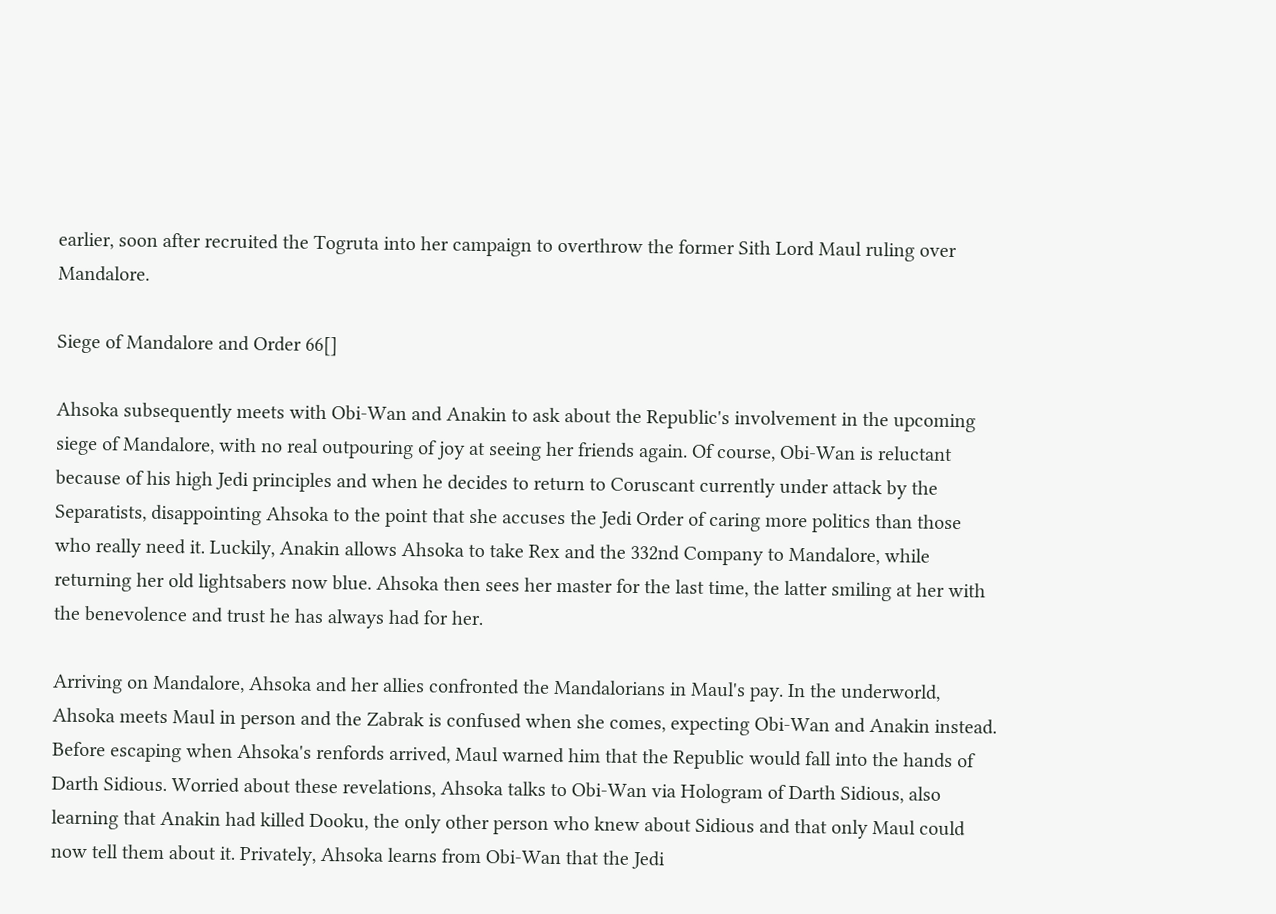earlier, soon after recruited the Togruta into her campaign to overthrow the former Sith Lord Maul ruling over Mandalore.

Siege of Mandalore and Order 66[]

Ahsoka subsequently meets with Obi-Wan and Anakin to ask about the Republic's involvement in the upcoming siege of Mandalore, with no real outpouring of joy at seeing her friends again. Of course, Obi-Wan is reluctant because of his high Jedi principles and when he decides to return to Coruscant currently under attack by the Separatists, disappointing Ahsoka to the point that she accuses the Jedi Order of caring more politics than those who really need it. Luckily, Anakin allows Ahsoka to take Rex and the 332nd Company to Mandalore, while returning her old lightsabers now blue. Ahsoka then sees her master for the last time, the latter smiling at her with the benevolence and trust he has always had for her.

Arriving on Mandalore, Ahsoka and her allies confronted the Mandalorians in Maul's pay. In the underworld, Ahsoka meets Maul in person and the Zabrak is confused when she comes, expecting Obi-Wan and Anakin instead. Before escaping when Ahsoka's renfords arrived, Maul warned him that the Republic would fall into the hands of Darth Sidious. Worried about these revelations, Ahsoka talks to Obi-Wan via Hologram of Darth Sidious, also learning that Anakin had killed Dooku, the only other person who knew about Sidious and that only Maul could now tell them about it. Privately, Ahsoka learns from Obi-Wan that the Jedi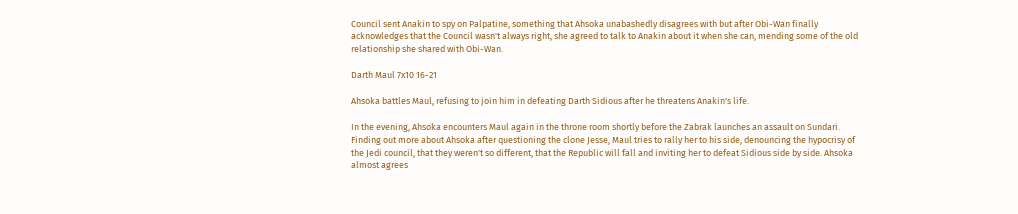Council sent Anakin to spy on Palpatine, something that Ahsoka unabashedly disagrees with but after Obi-Wan finally acknowledges that the Council wasn't always right, she agreed to talk to Anakin about it when she can, mending some of the old relationship she shared with Obi-Wan.

Darth Maul 7x10 16-21

Ahsoka battles Maul, refusing to join him in defeating Darth Sidious after he threatens Anakin's life.

In the evening, Ahsoka encounters Maul again in the throne room shortly before the Zabrak launches an assault on Sundari. Finding out more about Ahsoka after questioning the clone Jesse, Maul tries to rally her to his side, denouncing the hypocrisy of the Jedi council, that they weren't so different, that the Republic will fall and inviting her to defeat Sidious side by side. Ahsoka almost agrees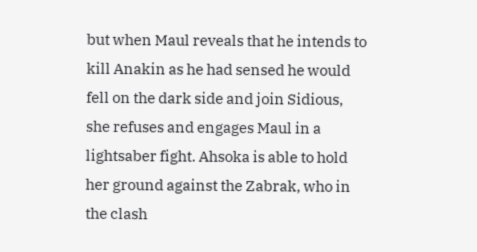but when Maul reveals that he intends to kill Anakin as he had sensed he would fell on the dark side and join Sidious, she refuses and engages Maul in a lightsaber fight. Ahsoka is able to hold her ground against the Zabrak, who in the clash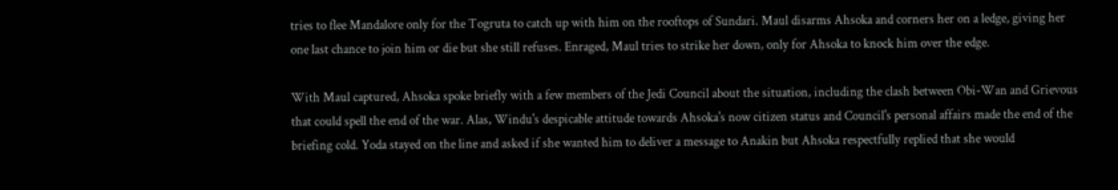tries to flee Mandalore only for the Togruta to catch up with him on the rooftops of Sundari. Maul disarms Ahsoka and corners her on a ledge, giving her one last chance to join him or die but she still refuses. Enraged, Maul tries to strike her down, only for Ahsoka to knock him over the edge.

With Maul captured, Ahsoka spoke briefly with a few members of the Jedi Council about the situation, including the clash between Obi-Wan and Grievous that could spell the end of the war. Alas, Windu's despicable attitude towards Ahsoka's now citizen status and Council's personal affairs made the end of the briefing cold. Yoda stayed on the line and asked if she wanted him to deliver a message to Anakin but Ahsoka respectfully replied that she would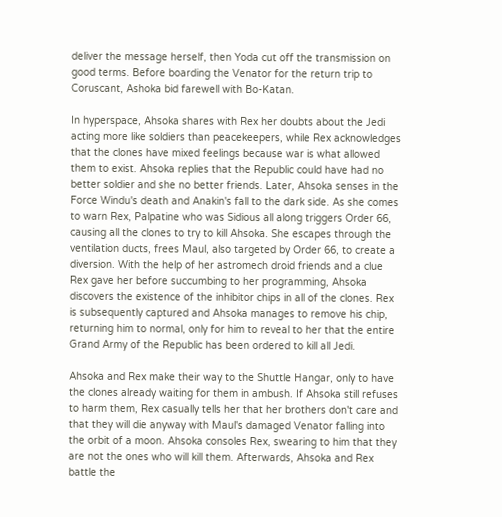deliver the message herself, then Yoda cut off the transmission on good terms. Before boarding the Venator for the return trip to Coruscant, Ashoka bid farewell with Bo-Katan.

In hyperspace, Ahsoka shares with Rex her doubts about the Jedi acting more like soldiers than peacekeepers, while Rex acknowledges that the clones have mixed feelings because war is what allowed them to exist. Ahsoka replies that the Republic could have had no better soldier and she no better friends. Later, Ahsoka senses in the Force Windu's death and Anakin's fall to the dark side. As she comes to warn Rex, Palpatine who was Sidious all along triggers Order 66, causing all the clones to try to kill Ahsoka. She escapes through the ventilation ducts, frees Maul, also targeted by Order 66, to create a diversion. With the help of her astromech droid friends and a clue Rex gave her before succumbing to her programming, Ahsoka discovers the existence of the inhibitor chips in all of the clones. Rex is subsequently captured and Ahsoka manages to remove his chip, returning him to normal, only for him to reveal to her that the entire Grand Army of the Republic has been ordered to kill all Jedi.

Ahsoka and Rex make their way to the Shuttle Hangar, only to have the clones already waiting for them in ambush. If Ahsoka still refuses to harm them, Rex casually tells her that her brothers don't care and that they will die anyway with Maul's damaged Venator falling into the orbit of a moon. Ahsoka consoles Rex, swearing to him that they are not the ones who will kill them. Afterwards, Ahsoka and Rex battle the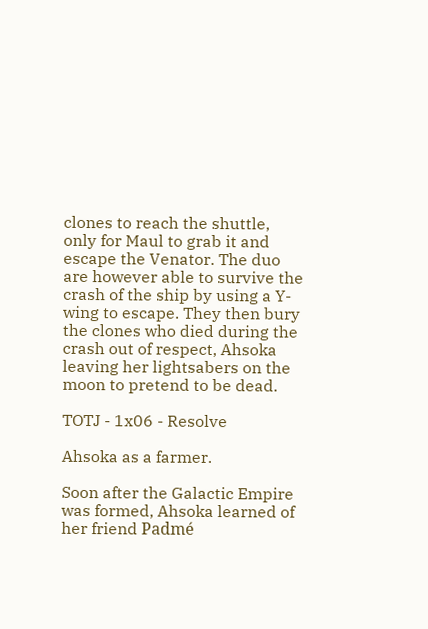clones to reach the shuttle, only for Maul to grab it and escape the Venator. The duo are however able to survive the crash of the ship by using a Y-wing to escape. They then bury the clones who died during the crash out of respect, Ahsoka leaving her lightsabers on the moon to pretend to be dead.

TOTJ - 1x06 - Resolve

Ahsoka as a farmer.

Soon after the Galactic Empire was formed, Ahsoka learned of her friend Padmé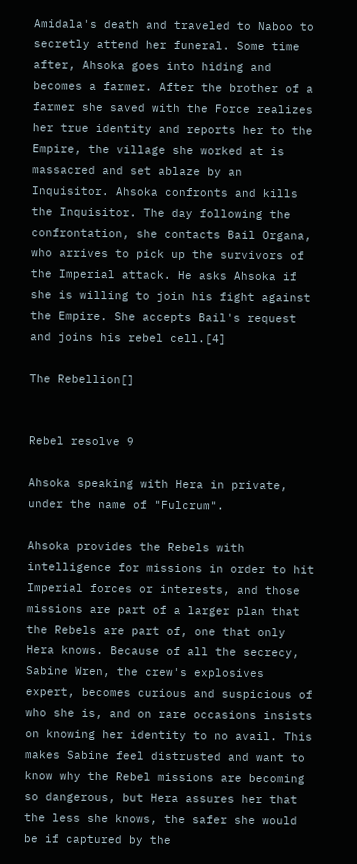Amidala's death and traveled to Naboo to secretly attend her funeral. Some time after, Ahsoka goes into hiding and becomes a farmer. After the brother of a farmer she saved with the Force realizes her true identity and reports her to the Empire, the village she worked at is massacred and set ablaze by an Inquisitor. Ahsoka confronts and kills the Inquisitor. The day following the confrontation, she contacts Bail Organa, who arrives to pick up the survivors of the Imperial attack. He asks Ahsoka if she is willing to join his fight against the Empire. She accepts Bail's request and joins his rebel cell.[4]

The Rebellion[]


Rebel resolve 9

Ahsoka speaking with Hera in private, under the name of "Fulcrum".

Ahsoka provides the Rebels with intelligence for missions in order to hit Imperial forces or interests, and those missions are part of a larger plan that the Rebels are part of, one that only Hera knows. Because of all the secrecy, Sabine Wren, the crew's explosives expert, becomes curious and suspicious of who she is, and on rare occasions insists on knowing her identity to no avail. This makes Sabine feel distrusted and want to know why the Rebel missions are becoming so dangerous, but Hera assures her that the less she knows, the safer she would be if captured by the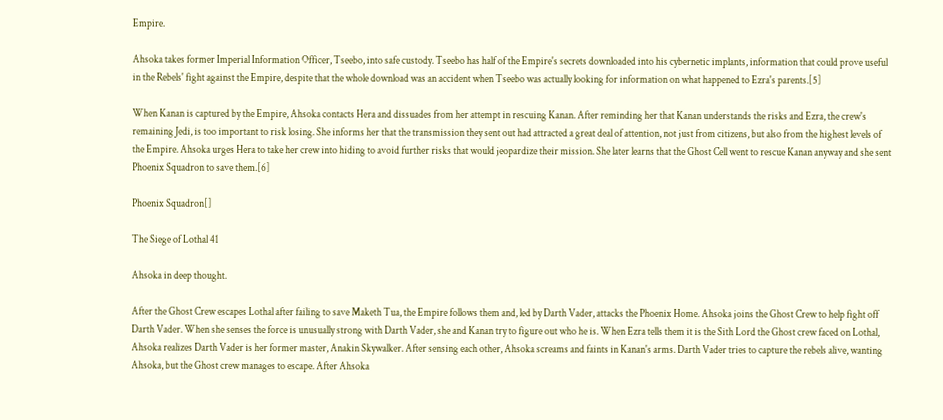Empire.

Ahsoka takes former Imperial Information Officer, Tseebo, into safe custody. Tseebo has half of the Empire's secrets downloaded into his cybernetic implants, information that could prove useful in the Rebels' fight against the Empire, despite that the whole download was an accident when Tseebo was actually looking for information on what happened to Ezra's parents.[5]

When Kanan is captured by the Empire, Ahsoka contacts Hera and dissuades from her attempt in rescuing Kanan. After reminding her that Kanan understands the risks and Ezra, the crew's remaining Jedi, is too important to risk losing. She informs her that the transmission they sent out had attracted a great deal of attention, not just from citizens, but also from the highest levels of the Empire. Ahsoka urges Hera to take her crew into hiding to avoid further risks that would jeopardize their mission. She later learns that the Ghost Cell went to rescue Kanan anyway and she sent Phoenix Squadron to save them.[6]

Phoenix Squadron[]

The Siege of Lothal 41

Ahsoka in deep thought.

After the Ghost Crew escapes Lothal after failing to save Maketh Tua, the Empire follows them and, led by Darth Vader, attacks the Phoenix Home. Ahsoka joins the Ghost Crew to help fight off Darth Vader. When she senses the force is unusually strong with Darth Vader, she and Kanan try to figure out who he is. When Ezra tells them it is the Sith Lord the Ghost crew faced on Lothal, Ahsoka realizes Darth Vader is her former master, Anakin Skywalker. After sensing each other, Ahsoka screams and faints in Kanan's arms. Darth Vader tries to capture the rebels alive, wanting Ahsoka, but the Ghost crew manages to escape. After Ahsoka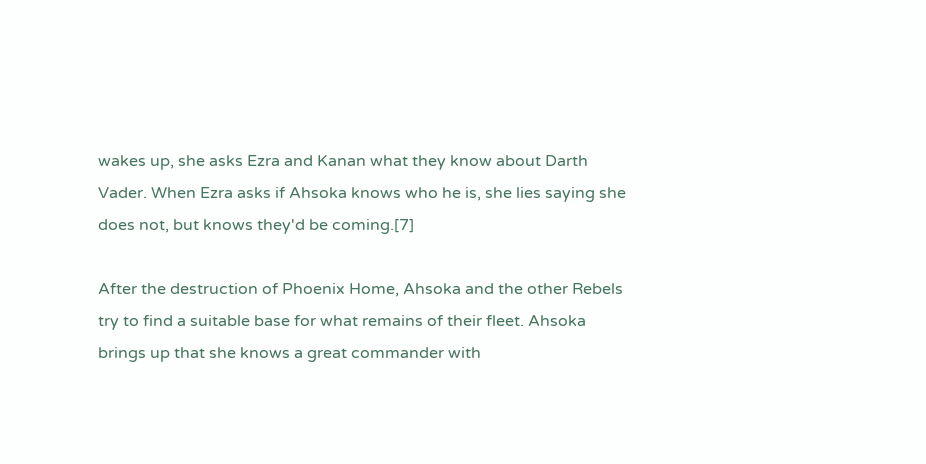wakes up, she asks Ezra and Kanan what they know about Darth Vader. When Ezra asks if Ahsoka knows who he is, she lies saying she does not, but knows they'd be coming.[7]

After the destruction of Phoenix Home, Ahsoka and the other Rebels try to find a suitable base for what remains of their fleet. Ahsoka brings up that she knows a great commander with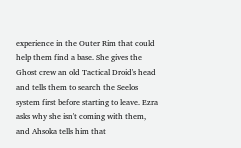experience in the Outer Rim that could help them find a base. She gives the Ghost crew an old Tactical Droid's head and tells them to search the Seelos system first before starting to leave. Ezra asks why she isn't coming with them, and Ahsoka tells him that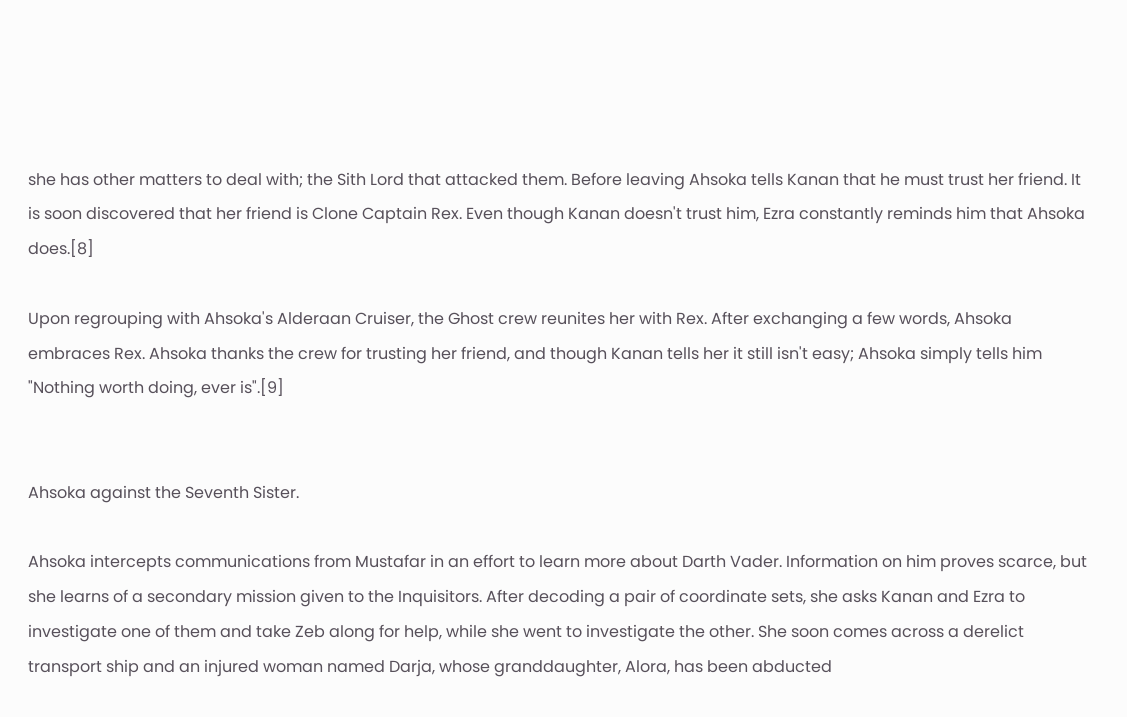she has other matters to deal with; the Sith Lord that attacked them. Before leaving Ahsoka tells Kanan that he must trust her friend. It is soon discovered that her friend is Clone Captain Rex. Even though Kanan doesn't trust him, Ezra constantly reminds him that Ahsoka does.[8]

Upon regrouping with Ahsoka's Alderaan Cruiser, the Ghost crew reunites her with Rex. After exchanging a few words, Ahsoka embraces Rex. Ahsoka thanks the crew for trusting her friend, and though Kanan tells her it still isn't easy; Ahsoka simply tells him "Nothing worth doing, ever is".[9]


Ahsoka against the Seventh Sister.

Ahsoka intercepts communications from Mustafar in an effort to learn more about Darth Vader. Information on him proves scarce, but she learns of a secondary mission given to the Inquisitors. After decoding a pair of coordinate sets, she asks Kanan and Ezra to investigate one of them and take Zeb along for help, while she went to investigate the other. She soon comes across a derelict transport ship and an injured woman named Darja, whose granddaughter, Alora, has been abducted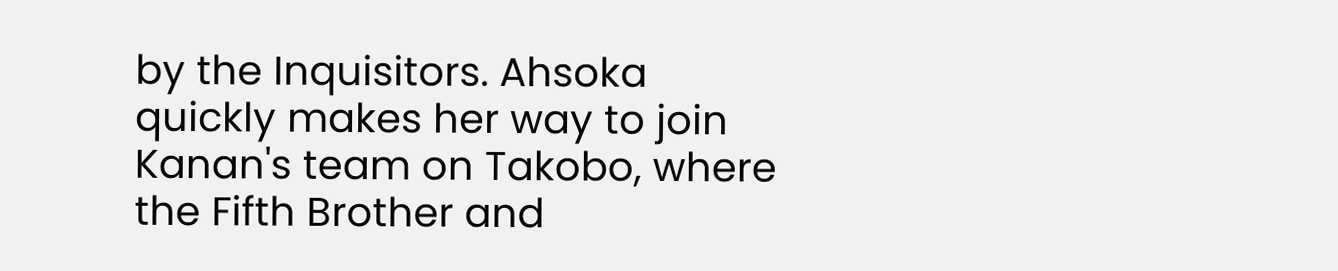by the Inquisitors. Ahsoka quickly makes her way to join Kanan's team on Takobo, where the Fifth Brother and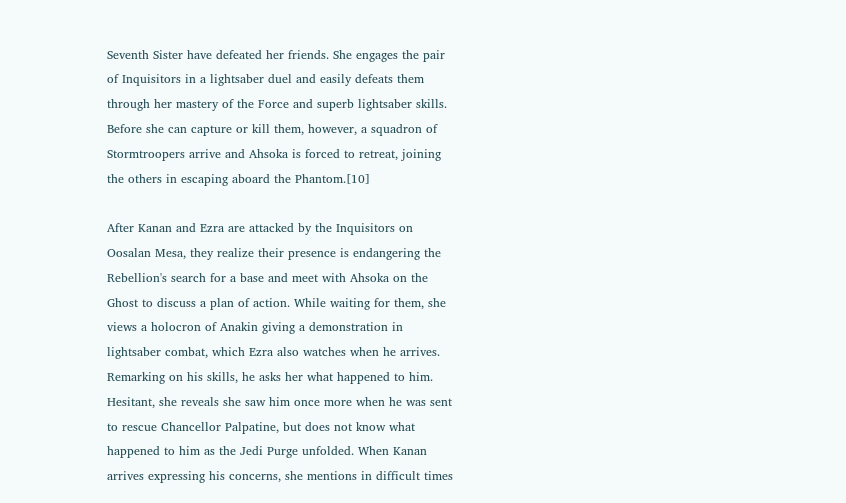Seventh Sister have defeated her friends. She engages the pair of Inquisitors in a lightsaber duel and easily defeats them through her mastery of the Force and superb lightsaber skills. Before she can capture or kill them, however, a squadron of Stormtroopers arrive and Ahsoka is forced to retreat, joining the others in escaping aboard the Phantom.[10]

After Kanan and Ezra are attacked by the Inquisitors on Oosalan Mesa, they realize their presence is endangering the Rebellion's search for a base and meet with Ahsoka on the Ghost to discuss a plan of action. While waiting for them, she views a holocron of Anakin giving a demonstration in lightsaber combat, which Ezra also watches when he arrives. Remarking on his skills, he asks her what happened to him. Hesitant, she reveals she saw him once more when he was sent to rescue Chancellor Palpatine, but does not know what happened to him as the Jedi Purge unfolded. When Kanan arrives expressing his concerns, she mentions in difficult times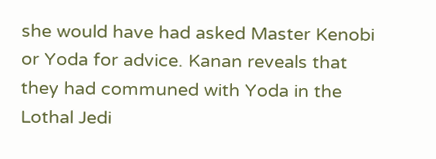she would have had asked Master Kenobi or Yoda for advice. Kanan reveals that they had communed with Yoda in the Lothal Jedi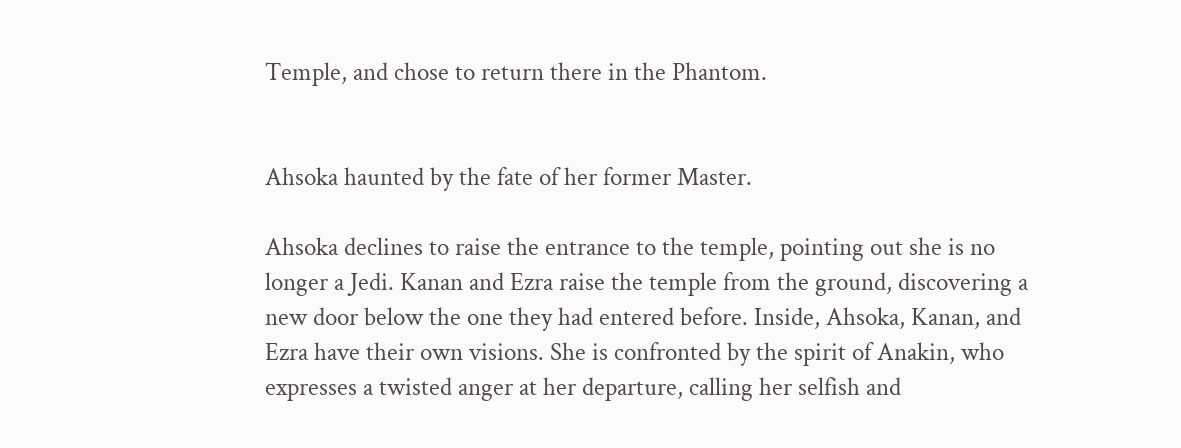Temple, and chose to return there in the Phantom.


Ahsoka haunted by the fate of her former Master.

Ahsoka declines to raise the entrance to the temple, pointing out she is no longer a Jedi. Kanan and Ezra raise the temple from the ground, discovering a new door below the one they had entered before. Inside, Ahsoka, Kanan, and Ezra have their own visions. She is confronted by the spirit of Anakin, who expresses a twisted anger at her departure, calling her selfish and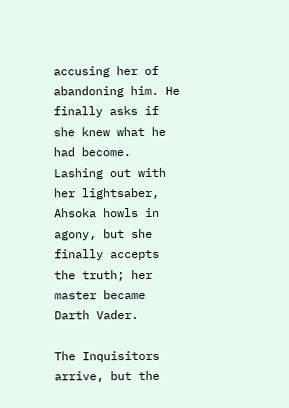accusing her of abandoning him. He finally asks if she knew what he had become. Lashing out with her lightsaber, Ahsoka howls in agony, but she finally accepts the truth; her master became Darth Vader.

The Inquisitors arrive, but the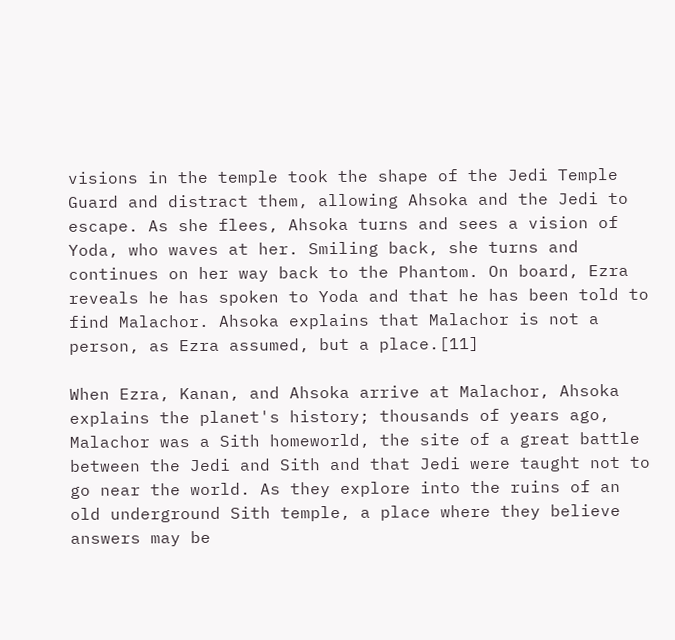visions in the temple took the shape of the Jedi Temple Guard and distract them, allowing Ahsoka and the Jedi to escape. As she flees, Ahsoka turns and sees a vision of Yoda, who waves at her. Smiling back, she turns and continues on her way back to the Phantom. On board, Ezra reveals he has spoken to Yoda and that he has been told to find Malachor. Ahsoka explains that Malachor is not a person, as Ezra assumed, but a place.[11]

When Ezra, Kanan, and Ahsoka arrive at Malachor, Ahsoka explains the planet's history; thousands of years ago, Malachor was a Sith homeworld, the site of a great battle between the Jedi and Sith and that Jedi were taught not to go near the world. As they explore into the ruins of an old underground Sith temple, a place where they believe answers may be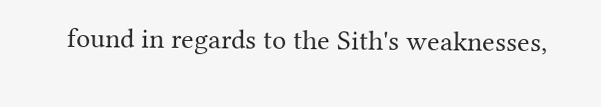found in regards to the Sith's weaknesses,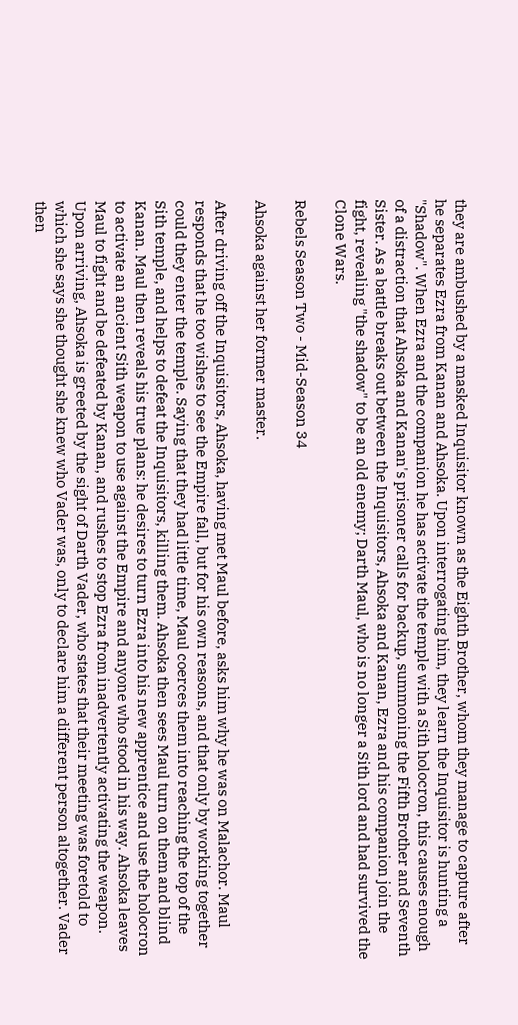they are ambushed by a masked Inquisitor known as the Eighth Brother, whom they manage to capture after he separates Ezra from Kanan and Ahsoka. Upon interrogating him, they learn the Inquisitor is hunting a "Shadow". When Ezra and the companion he has activate the temple with a Sith holocron, this causes enough of a distraction that Ahsoka and Kanan's prisoner calls for backup, summoning the Fifth Brother and Seventh Sister. As a battle breaks out between the Inquisitors, Ahsoka and Kanan, Ezra and his companion join the fight, revealing "the shadow" to be an old enemy; Darth Maul, who is no longer a Sith lord and had survived the Clone Wars.

Rebels Season Two - Mid-Season 34

Ahsoka against her former master.

After driving off the Inquisitors, Ahsoka, having met Maul before, asks him why he was on Malachor. Maul responds that he too wishes to see the Empire fall, but for his own reasons, and that only by working together could they enter the temple. Saying that they had little time, Maul coerces them into reaching the top of the Sith temple, and helps to defeat the Inquisitors, killing them. Ahsoka then sees Maul turn on them and blind Kanan. Maul then reveals his true plans: he desires to turn Ezra into his new apprentice and use the holocron to activate an ancient Sith weapon to use against the Empire and anyone who stood in his way. Ahsoka leaves Maul to fight and be defeated by Kanan, and rushes to stop Ezra from inadvertently activating the weapon. Upon arriving, Ahsoka is greeted by the sight of Darth Vader, who states that their meeting was foretold to which she says she thought she knew who Vader was, only to declare him a different person altogether. Vader then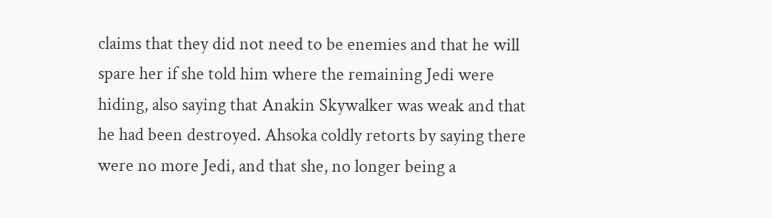claims that they did not need to be enemies and that he will spare her if she told him where the remaining Jedi were hiding, also saying that Anakin Skywalker was weak and that he had been destroyed. Ahsoka coldly retorts by saying there were no more Jedi, and that she, no longer being a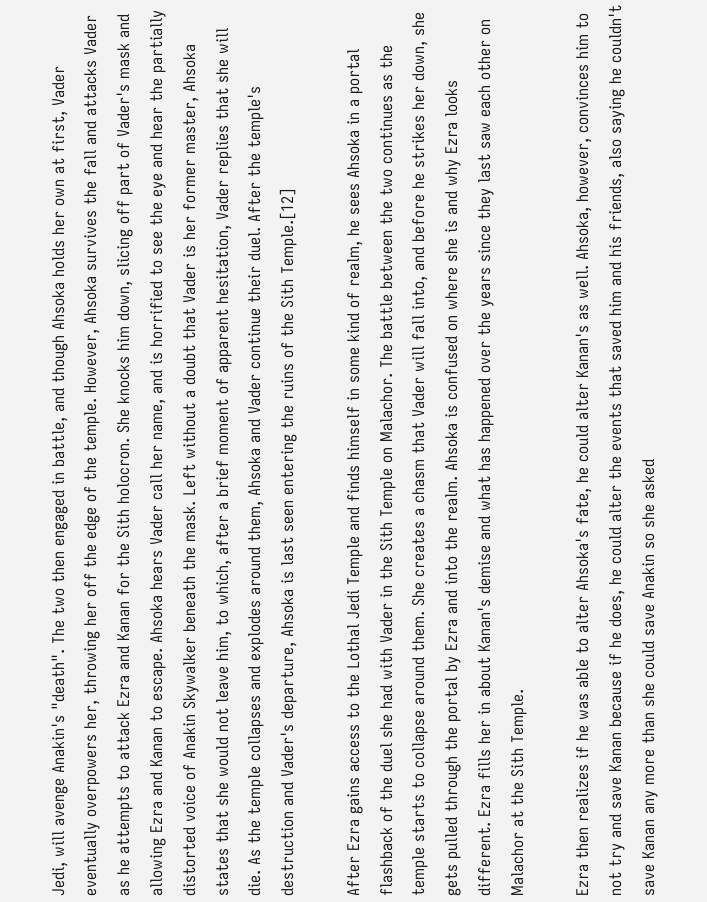Jedi, will avenge Anakin's "death". The two then engaged in battle, and though Ahsoka holds her own at first, Vader eventually overpowers her, throwing her off the edge of the temple. However, Ahsoka survives the fall and attacks Vader as he attempts to attack Ezra and Kanan for the Sith holocron. She knocks him down, slicing off part of Vader's mask and allowing Ezra and Kanan to escape. Ahsoka hears Vader call her name, and is horrified to see the eye and hear the partially distorted voice of Anakin Skywalker beneath the mask. Left without a doubt that Vader is her former master, Ahsoka states that she would not leave him, to which, after a brief moment of apparent hesitation, Vader replies that she will die. As the temple collapses and explodes around them, Ahsoka and Vader continue their duel. After the temple's destruction and Vader's departure, Ahsoka is last seen entering the ruins of the Sith Temple.[12]

After Ezra gains access to the Lothal Jedi Temple and finds himself in some kind of realm, he sees Ahsoka in a portal flashback of the duel she had with Vader in the Sith Temple on Malachor. The battle between the two continues as the temple starts to collapse around them. She creates a chasm that Vader will fall into, and before he strikes her down, she gets pulled through the portal by Ezra and into the realm. Ahsoka is confused on where she is and why Ezra looks different. Ezra fills her in about Kanan's demise and what has happened over the years since they last saw each other on Malachor at the Sith Temple.

Ezra then realizes if he was able to alter Ahsoka's fate, he could alter Kanan's as well. Ahsoka, however, convinces him to not try and save Kanan because if he does, he could alter the events that saved him and his friends, also saying he couldn't save Kanan any more than she could save Anakin so she asked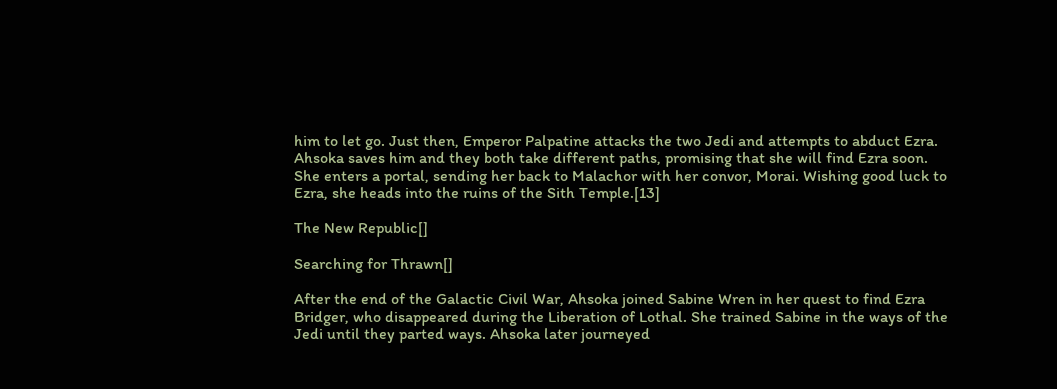him to let go. Just then, Emperor Palpatine attacks the two Jedi and attempts to abduct Ezra. Ahsoka saves him and they both take different paths, promising that she will find Ezra soon. She enters a portal, sending her back to Malachor with her convor, Morai. Wishing good luck to Ezra, she heads into the ruins of the Sith Temple.[13]

The New Republic[]

Searching for Thrawn[]

After the end of the Galactic Civil War, Ahsoka joined Sabine Wren in her quest to find Ezra Bridger, who disappeared during the Liberation of Lothal. She trained Sabine in the ways of the Jedi until they parted ways. Ahsoka later journeyed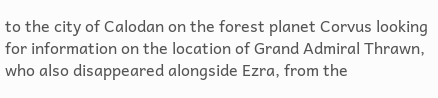to the city of Calodan on the forest planet Corvus looking for information on the location of Grand Admiral Thrawn, who also disappeared alongside Ezra, from the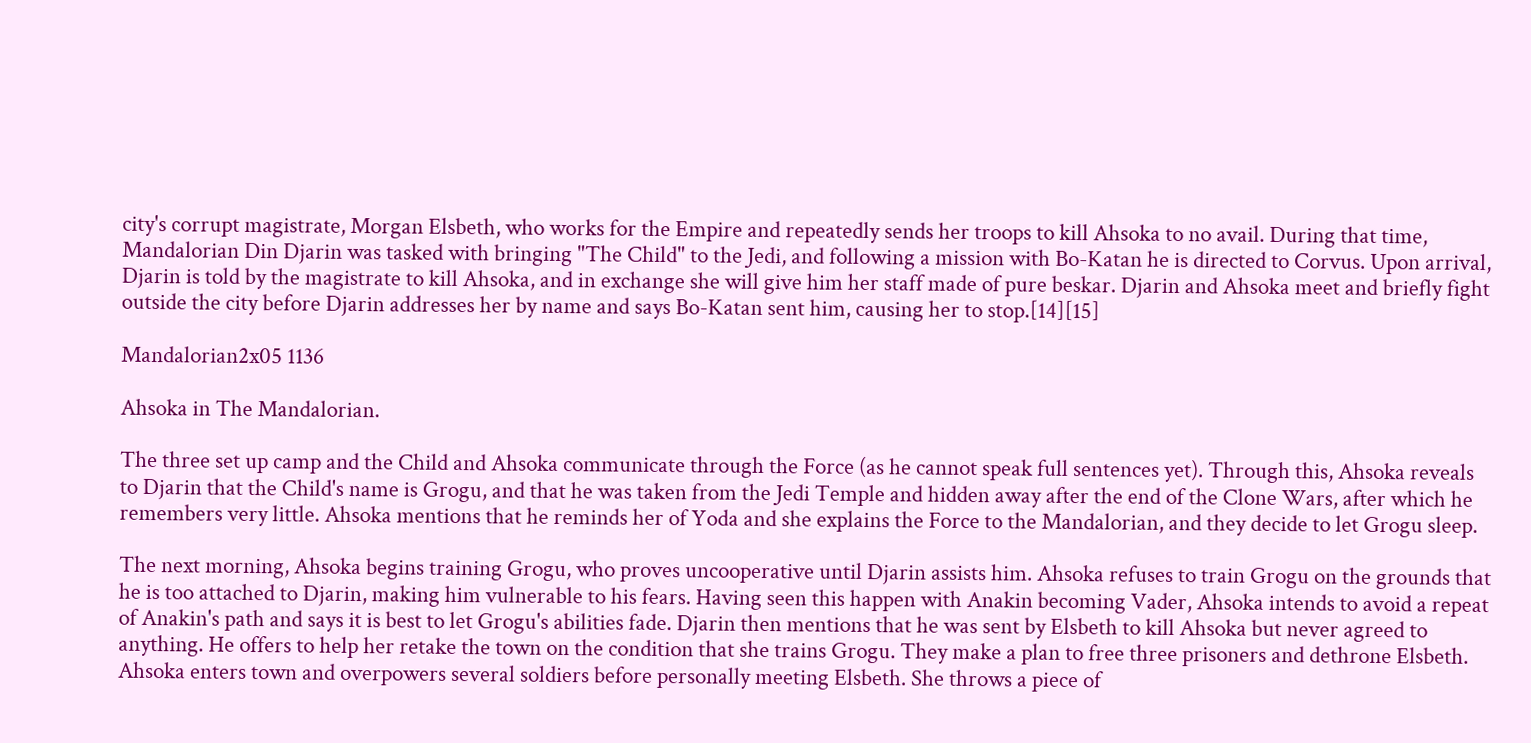city's corrupt magistrate, Morgan Elsbeth, who works for the Empire and repeatedly sends her troops to kill Ahsoka to no avail. During that time, Mandalorian Din Djarin was tasked with bringing "The Child" to the Jedi, and following a mission with Bo-Katan he is directed to Corvus. Upon arrival, Djarin is told by the magistrate to kill Ahsoka, and in exchange she will give him her staff made of pure beskar. Djarin and Ahsoka meet and briefly fight outside the city before Djarin addresses her by name and says Bo-Katan sent him, causing her to stop.[14][15]

Mandalorian2x05 1136

Ahsoka in The Mandalorian.

The three set up camp and the Child and Ahsoka communicate through the Force (as he cannot speak full sentences yet). Through this, Ahsoka reveals to Djarin that the Child's name is Grogu, and that he was taken from the Jedi Temple and hidden away after the end of the Clone Wars, after which he remembers very little. Ahsoka mentions that he reminds her of Yoda and she explains the Force to the Mandalorian, and they decide to let Grogu sleep.

The next morning, Ahsoka begins training Grogu, who proves uncooperative until Djarin assists him. Ahsoka refuses to train Grogu on the grounds that he is too attached to Djarin, making him vulnerable to his fears. Having seen this happen with Anakin becoming Vader, Ahsoka intends to avoid a repeat of Anakin's path and says it is best to let Grogu's abilities fade. Djarin then mentions that he was sent by Elsbeth to kill Ahsoka but never agreed to anything. He offers to help her retake the town on the condition that she trains Grogu. They make a plan to free three prisoners and dethrone Elsbeth. Ahsoka enters town and overpowers several soldiers before personally meeting Elsbeth. She throws a piece of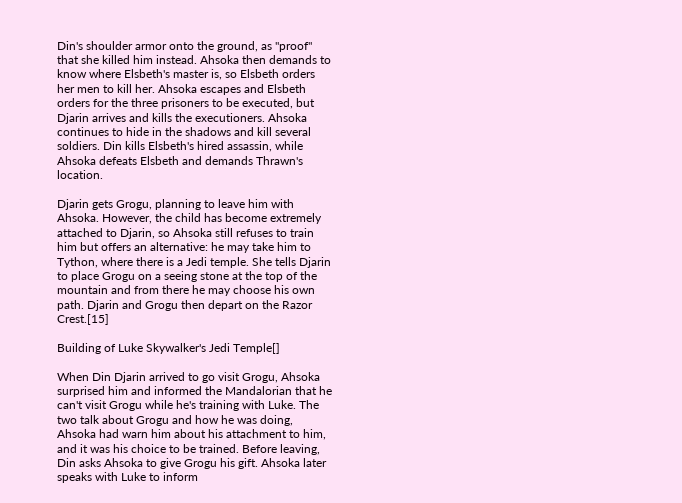Din's shoulder armor onto the ground, as "proof" that she killed him instead. Ahsoka then demands to know where Elsbeth's master is, so Elsbeth orders her men to kill her. Ahsoka escapes and Elsbeth orders for the three prisoners to be executed, but Djarin arrives and kills the executioners. Ahsoka continues to hide in the shadows and kill several soldiers. Din kills Elsbeth's hired assassin, while Ahsoka defeats Elsbeth and demands Thrawn's location.

Djarin gets Grogu, planning to leave him with Ahsoka. However, the child has become extremely attached to Djarin, so Ahsoka still refuses to train him but offers an alternative: he may take him to Tython, where there is a Jedi temple. She tells Djarin to place Grogu on a seeing stone at the top of the mountain and from there he may choose his own path. Djarin and Grogu then depart on the Razor Crest.[15]

Building of Luke Skywalker's Jedi Temple[]

When Din Djarin arrived to go visit Grogu, Ahsoka surprised him and informed the Mandalorian that he can't visit Grogu while he's training with Luke. The two talk about Grogu and how he was doing, Ahsoka had warn him about his attachment to him, and it was his choice to be trained. Before leaving, Din asks Ahsoka to give Grogu his gift. Ahsoka later speaks with Luke to inform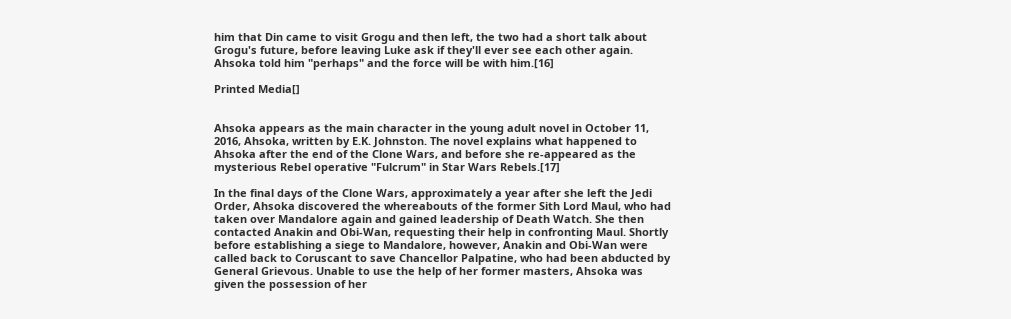him that Din came to visit Grogu and then left, the two had a short talk about Grogu's future, before leaving Luke ask if they'll ever see each other again. Ahsoka told him "perhaps" and the force will be with him.[16]

Printed Media[]


Ahsoka appears as the main character in the young adult novel in October 11, 2016, Ahsoka, written by E.K. Johnston. The novel explains what happened to Ahsoka after the end of the Clone Wars, and before she re-appeared as the mysterious Rebel operative "Fulcrum" in Star Wars Rebels.[17]

In the final days of the Clone Wars, approximately a year after she left the Jedi Order, Ahsoka discovered the whereabouts of the former Sith Lord Maul, who had taken over Mandalore again and gained leadership of Death Watch. She then contacted Anakin and Obi-Wan, requesting their help in confronting Maul. Shortly before establishing a siege to Mandalore, however, Anakin and Obi-Wan were called back to Coruscant to save Chancellor Palpatine, who had been abducted by General Grievous. Unable to use the help of her former masters, Ahsoka was given the possession of her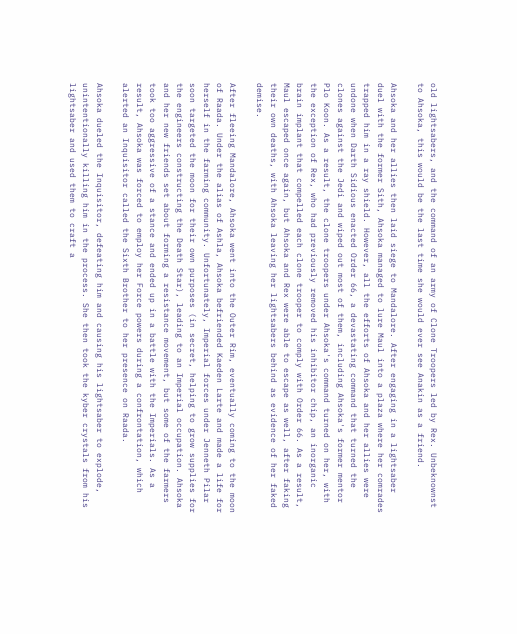old lightsabers, and the command of an army of Clone Troopers led by Rex. Unbeknownst to Ahsoka, this would be the last time she would ever see Anakin as a friend.

Ahsoka and her allies then laid siege to Mandalore. After engaging in a lightsaber duel with the former Sith, Ahsoka managed to lure Maul into a plaza where her comrades trapped him in a ray shield. However, all the efforts of Ahsoka and her allies were undone when Darth Sidious enacted Order 66, a devastating command that turned the clones against the Jedi and wiped out most of them, including Ahsoka's former mentor Plo Koon. As a result, the clone troopers under Ahsoka's command turned on her, with the exception of Rex, who had previously removed his inhibitor chip, an inorganic brain implant that compelled each clone trooper to comply with Order 66. As a result, Maul escaped once again, but Ahsoka and Rex were able to escape as well, after faking their own deaths, with Ahsoka leaving her lightsabers behind as evidence of her faked demise.

After fleeing Mandalore, Ahsoka went into the Outer Rim, eventually coming to the moon of Raada. Under the alias of Ashla, Ahsoka befriended Kaeden Larte and made a life for herself in the farming community. Unfortunately, Imperial forces under Jenneth Pilar soon targeted the moon for their own purposes (in secret, helping to grow supplies for the engineers constructing the Death Star), leading to an Imperial occupation. Ahsoka and her new friends set about forming a resistance movement, but some of the farmers took too aggressive of a stance and ended up in a battle with the Imperials. As a result, Ahsoka was forced to employ her Force powers during a confrontation, which alerted an Inquisitor called the Sixth Brother to her presence on Raada.

Ahsoka dueled the Inquisitor, defeating him and causing his lightsaber to explode, unintentionally killing him in the process. She then took the kyber crystals from his lightsaber and used them to craft a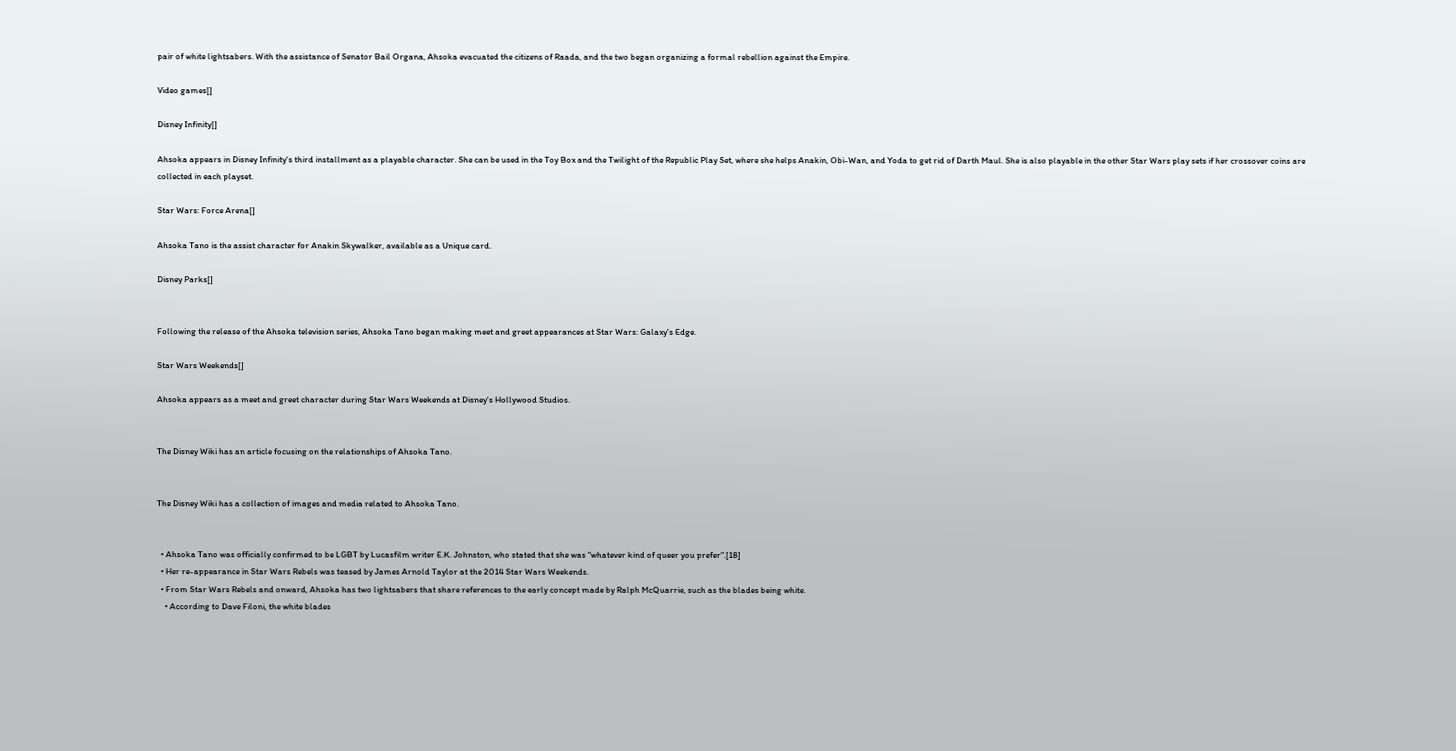pair of white lightsabers. With the assistance of Senator Bail Organa, Ahsoka evacuated the citizens of Raada, and the two began organizing a formal rebellion against the Empire.

Video games[]

Disney Infinity[]

Ahsoka appears in Disney Infinity's third installment as a playable character. She can be used in the Toy Box and the Twilight of the Republic Play Set, where she helps Anakin, Obi-Wan, and Yoda to get rid of Darth Maul. She is also playable in the other Star Wars play sets if her crossover coins are collected in each playset.

Star Wars: Force Arena[]

Ahsoka Tano is the assist character for Anakin Skywalker, available as a Unique card.

Disney Parks[]


Following the release of the Ahsoka television series, Ahsoka Tano began making meet and greet appearances at Star Wars: Galaxy's Edge.

Star Wars Weekends[]

Ahsoka appears as a meet and greet character during Star Wars Weekends at Disney's Hollywood Studios.


The Disney Wiki has an article focusing on the relationships of Ahsoka Tano.


The Disney Wiki has a collection of images and media related to Ahsoka Tano.


  • Ahsoka Tano was officially confirmed to be LGBT by Lucasfilm writer E.K. Johnston, who stated that she was "whatever kind of queer you prefer".[18]
  • Her re-appearance in Star Wars Rebels was teased by James Arnold Taylor at the 2014 Star Wars Weekends.
  • From Star Wars Rebels and onward, Ahsoka has two lightsabers that share references to the early concept made by Ralph McQuarrie, such as the blades being white.
    • According to Dave Filoni, the white blades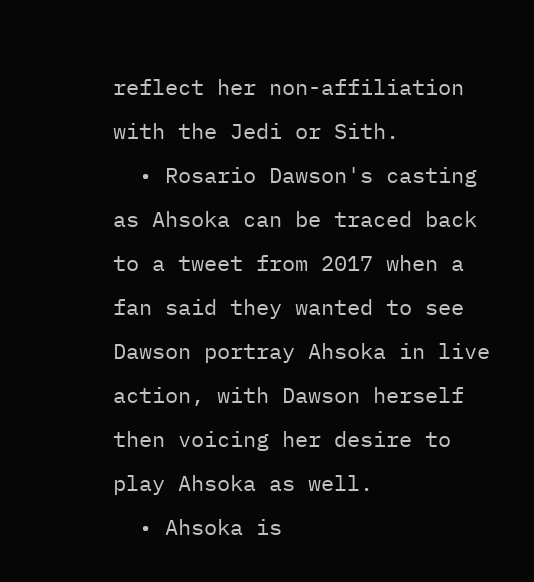reflect her non-affiliation with the Jedi or Sith.
  • Rosario Dawson's casting as Ahsoka can be traced back to a tweet from 2017 when a fan said they wanted to see Dawson portray Ahsoka in live action, with Dawson herself then voicing her desire to play Ahsoka as well.
  • Ahsoka is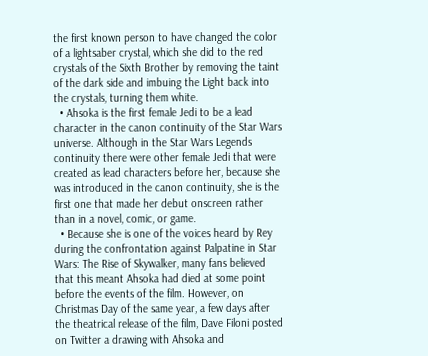the first known person to have changed the color of a lightsaber crystal, which she did to the red crystals of the Sixth Brother by removing the taint of the dark side and imbuing the Light back into the crystals, turning them white.
  • Ahsoka is the first female Jedi to be a lead character in the canon continuity of the Star Wars universe. Although in the Star Wars Legends continuity there were other female Jedi that were created as lead characters before her, because she was introduced in the canon continuity, she is the first one that made her debut onscreen rather than in a novel, comic, or game.
  • Because she is one of the voices heard by Rey during the confrontation against Palpatine in Star Wars: The Rise of Skywalker, many fans believed that this meant Ahsoka had died at some point before the events of the film. However, on Christmas Day of the same year, a few days after the theatrical release of the film, Dave Filoni posted on Twitter a drawing with Ahsoka and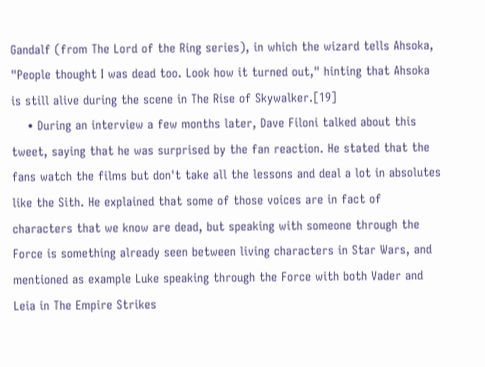Gandalf (from The Lord of the Ring series), in which the wizard tells Ahsoka, "People thought I was dead too. Look how it turned out," hinting that Ahsoka is still alive during the scene in The Rise of Skywalker.[19]
    • During an interview a few months later, Dave Filoni talked about this tweet, saying that he was surprised by the fan reaction. He stated that the fans watch the films but don't take all the lessons and deal a lot in absolutes like the Sith. He explained that some of those voices are in fact of characters that we know are dead, but speaking with someone through the Force is something already seen between living characters in Star Wars, and mentioned as example Luke speaking through the Force with both Vader and Leia in The Empire Strikes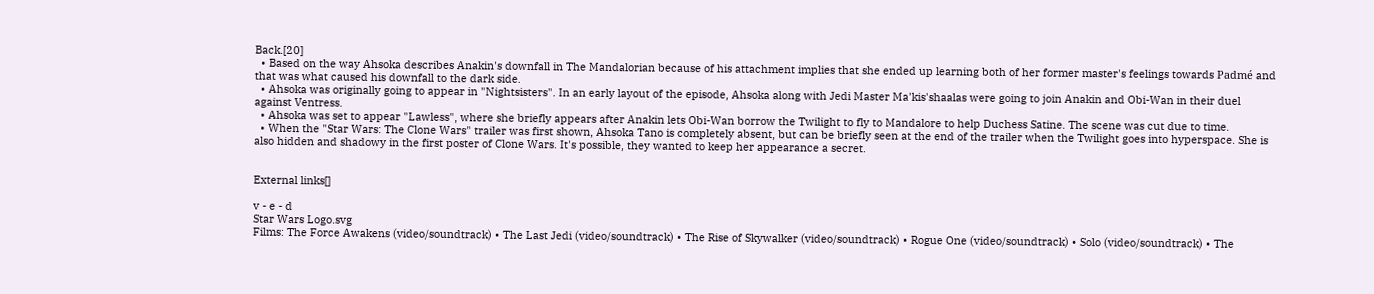Back.[20]
  • Based on the way Ahsoka describes Anakin's downfall in The Mandalorian because of his attachment implies that she ended up learning both of her former master's feelings towards Padmé and that was what caused his downfall to the dark side.
  • Ahsoka was originally going to appear in "Nightsisters". In an early layout of the episode, Ahsoka along with Jedi Master Ma'kis'shaalas were going to join Anakin and Obi-Wan in their duel against Ventress.
  • Ahsoka was set to appear "Lawless", where she briefly appears after Anakin lets Obi-Wan borrow the Twilight to fly to Mandalore to help Duchess Satine. The scene was cut due to time.
  • When the "Star Wars: The Clone Wars" trailer was first shown, Ahsoka Tano is completely absent, but can be briefly seen at the end of the trailer when the Twilight goes into hyperspace. She is also hidden and shadowy in the first poster of Clone Wars. It's possible, they wanted to keep her appearance a secret.


External links[]

v - e - d
Star Wars Logo.svg
Films: The Force Awakens (video/soundtrack) • The Last Jedi (video/soundtrack) • The Rise of Skywalker (video/soundtrack) • Rogue One (video/soundtrack) • Solo (video/soundtrack) • The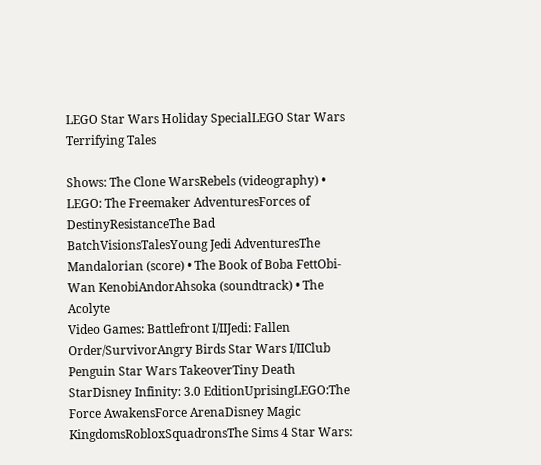LEGO Star Wars Holiday SpecialLEGO Star Wars Terrifying Tales

Shows: The Clone WarsRebels (videography) • LEGO: The Freemaker AdventuresForces of DestinyResistanceThe Bad BatchVisionsTalesYoung Jedi AdventuresThe Mandalorian (score) • The Book of Boba FettObi-Wan KenobiAndorAhsoka (soundtrack) • The Acolyte
Video Games: Battlefront I/IIJedi: Fallen Order/SurvivorAngry Birds Star Wars I/IIClub Penguin Star Wars TakeoverTiny Death StarDisney Infinity: 3.0 EditionUprisingLEGO:The Force AwakensForce ArenaDisney Magic KingdomsRobloxSquadronsThe Sims 4 Star Wars: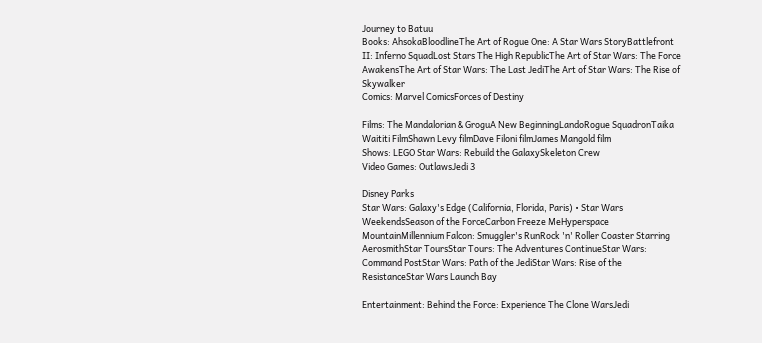Journey to Batuu
Books: AhsokaBloodlineThe Art of Rogue One: A Star Wars StoryBattlefront II: Inferno SquadLost Stars The High RepublicThe Art of Star Wars: The Force AwakensThe Art of Star Wars: The Last JediThe Art of Star Wars: The Rise of Skywalker
Comics: Marvel ComicsForces of Destiny

Films: The Mandalorian & GroguA New BeginningLandoRogue SquadronTaika Waititi FilmShawn Levy filmDave Filoni filmJames Mangold film
Shows: LEGO Star Wars: Rebuild the GalaxySkeleton Crew
Video Games: OutlawsJedi 3

Disney Parks
Star Wars: Galaxy's Edge (California, Florida, Paris) • Star Wars WeekendsSeason of the ForceCarbon Freeze MeHyperspace MountainMillennium Falcon: Smuggler's RunRock 'n' Roller Coaster Starring AerosmithStar ToursStar Tours: The Adventures ContinueStar Wars: Command PostStar Wars: Path of the JediStar Wars: Rise of the ResistanceStar Wars Launch Bay

Entertainment: Behind the Force: Experience The Clone WarsJedi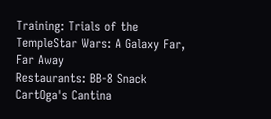Training: Trials of the TempleStar Wars: A Galaxy Far, Far Away
Restaurants: BB-8 Snack CartOga's Cantina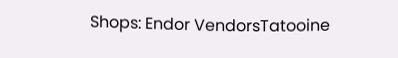Shops: Endor VendorsTatooine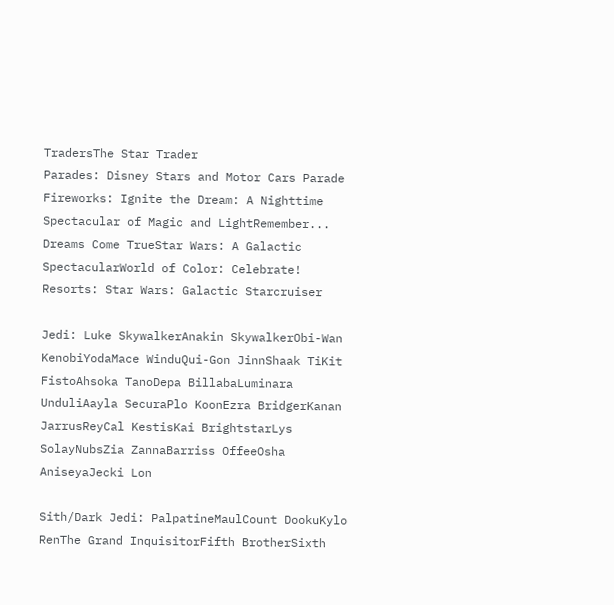TradersThe Star Trader
Parades: Disney Stars and Motor Cars Parade
Fireworks: Ignite the Dream: A Nighttime Spectacular of Magic and LightRemember... Dreams Come TrueStar Wars: A Galactic SpectacularWorld of Color: Celebrate!
Resorts: Star Wars: Galactic Starcruiser

Jedi: Luke SkywalkerAnakin SkywalkerObi-Wan KenobiYodaMace WinduQui-Gon JinnShaak TiKit FistoAhsoka TanoDepa BillabaLuminara UnduliAayla SecuraPlo KoonEzra BridgerKanan JarrusReyCal KestisKai BrightstarLys SolayNubsZia ZannaBarriss OffeeOsha AniseyaJecki Lon

Sith/Dark Jedi: PalpatineMaulCount DookuKylo RenThe Grand InquisitorFifth BrotherSixth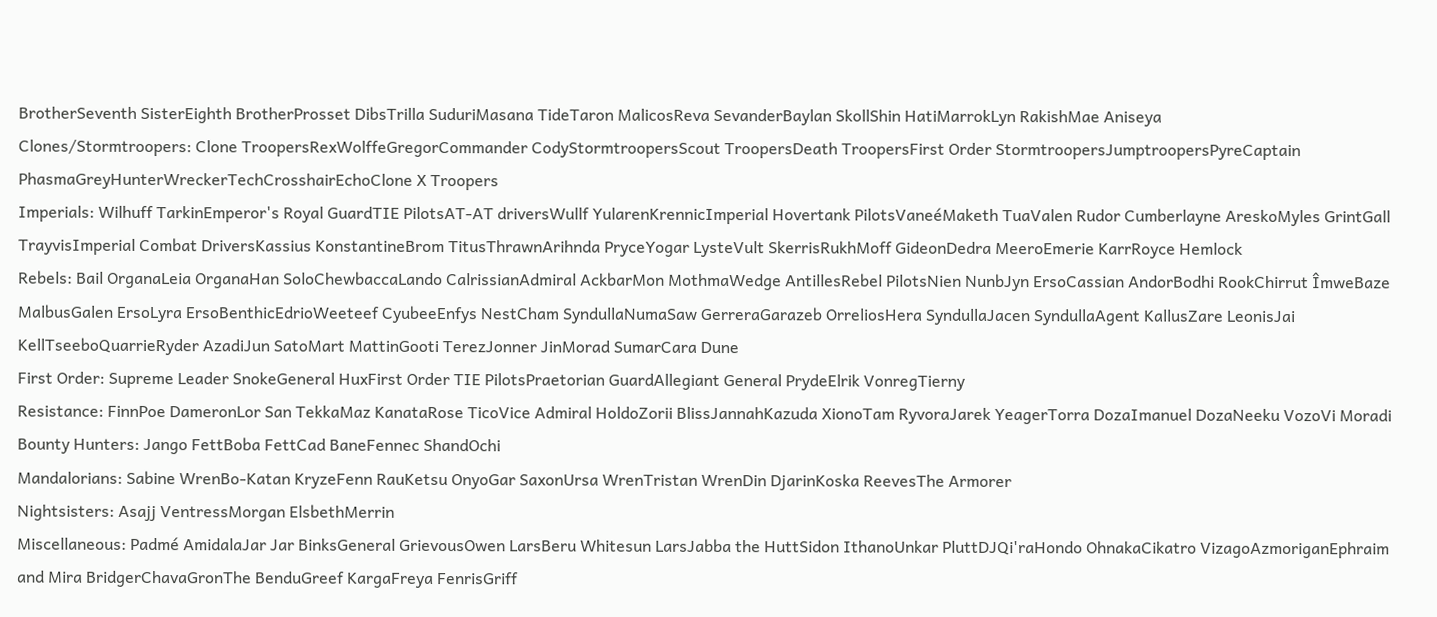BrotherSeventh SisterEighth BrotherProsset DibsTrilla SuduriMasana TideTaron MalicosReva SevanderBaylan SkollShin HatiMarrokLyn RakishMae Aniseya
Clones/Stormtroopers: Clone TroopersRexWolffeGregorCommander CodyStormtroopersScout TroopersDeath TroopersFirst Order StormtroopersJumptroopersPyreCaptain PhasmaGreyHunterWreckerTechCrosshairEchoClone X Troopers
Imperials: Wilhuff TarkinEmperor's Royal GuardTIE PilotsAT-AT driversWullf YularenKrennicImperial Hovertank PilotsVaneéMaketh TuaValen Rudor Cumberlayne AreskoMyles GrintGall TrayvisImperial Combat DriversKassius KonstantineBrom TitusThrawnArihnda PryceYogar LysteVult SkerrisRukhMoff GideonDedra MeeroEmerie KarrRoyce Hemlock
Rebels: Bail OrganaLeia OrganaHan SoloChewbaccaLando CalrissianAdmiral AckbarMon MothmaWedge AntillesRebel PilotsNien NunbJyn ErsoCassian AndorBodhi RookChirrut ÎmweBaze MalbusGalen ErsoLyra ErsoBenthicEdrioWeeteef CyubeeEnfys NestCham SyndullaNumaSaw GerreraGarazeb OrreliosHera SyndullaJacen SyndullaAgent KallusZare LeonisJai KellTseeboQuarrieRyder AzadiJun SatoMart MattinGooti TerezJonner JinMorad SumarCara Dune
First Order: Supreme Leader SnokeGeneral HuxFirst Order TIE PilotsPraetorian GuardAllegiant General PrydeElrik VonregTierny
Resistance: FinnPoe DameronLor San TekkaMaz KanataRose TicoVice Admiral HoldoZorii BlissJannahKazuda XionoTam RyvoraJarek YeagerTorra DozaImanuel DozaNeeku VozoVi Moradi
Bounty Hunters: Jango FettBoba FettCad BaneFennec ShandOchi
Mandalorians: Sabine WrenBo-Katan KryzeFenn RauKetsu OnyoGar SaxonUrsa WrenTristan WrenDin DjarinKoska ReevesThe Armorer
Nightsisters: Asajj VentressMorgan ElsbethMerrin
Miscellaneous: Padmé AmidalaJar Jar BinksGeneral GrievousOwen LarsBeru Whitesun LarsJabba the HuttSidon IthanoUnkar PluttDJQi'raHondo OhnakaCikatro VizagoAzmoriganEphraim and Mira BridgerChavaGronThe BenduGreef KargaFreya FenrisGriff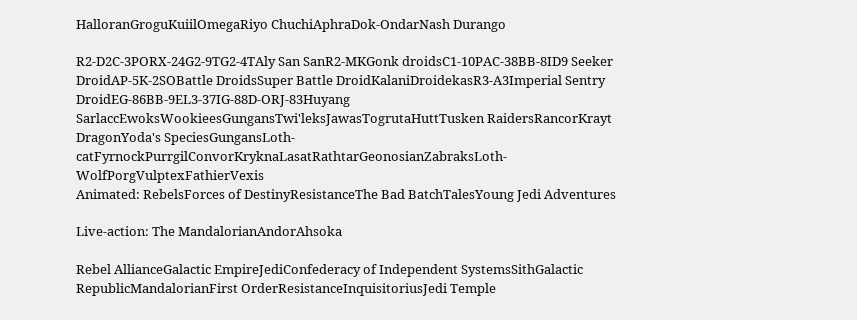HalloranGroguKuiilOmegaRiyo ChuchiAphraDok-OndarNash Durango

R2-D2C-3PORX-24G2-9TG2-4TAly San SanR2-MKGonk droidsC1-10PAC-38BB-8ID9 Seeker DroidAP-5K-2SOBattle DroidsSuper Battle DroidKalaniDroidekasR3-A3Imperial Sentry DroidEG-86BB-9EL3-37IG-88D-ORJ-83Huyang
SarlaccEwoksWookieesGungansTwi'leksJawasTogrutaHuttTusken RaidersRancorKrayt DragonYoda's SpeciesGungansLoth-catFyrnockPurrgilConvorKryknaLasatRathtarGeonosianZabraksLoth-WolfPorgVulptexFathierVexis
Animated: RebelsForces of DestinyResistanceThe Bad BatchTalesYoung Jedi Adventures

Live-action: The MandalorianAndorAhsoka

Rebel AllianceGalactic EmpireJediConfederacy of Independent SystemsSithGalactic RepublicMandalorianFirst OrderResistanceInquisitoriusJedi Temple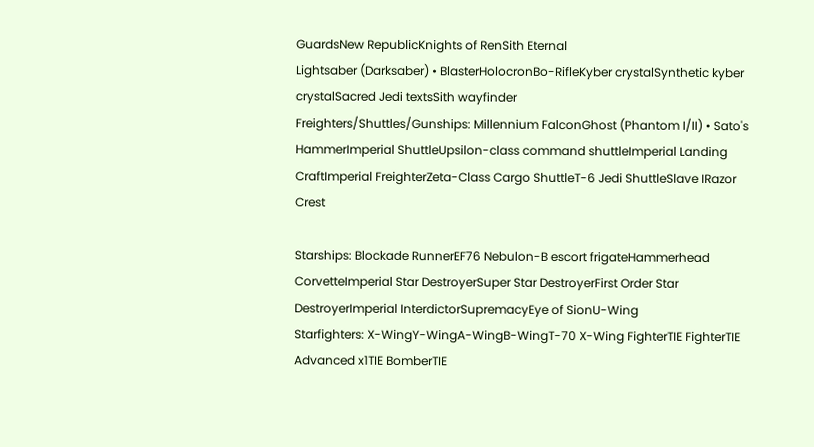GuardsNew RepublicKnights of RenSith Eternal
Lightsaber (Darksaber) • BlasterHolocronBo-RifleKyber crystalSynthetic kyber crystalSacred Jedi textsSith wayfinder
Freighters/Shuttles/Gunships: Millennium FalconGhost (Phantom I/II) • Sato's HammerImperial ShuttleUpsilon-class command shuttleImperial Landing CraftImperial FreighterZeta-Class Cargo ShuttleT-6 Jedi ShuttleSlave IRazor Crest

Starships: Blockade RunnerEF76 Nebulon-B escort frigateHammerhead CorvetteImperial Star DestroyerSuper Star DestroyerFirst Order Star DestroyerImperial InterdictorSupremacyEye of SionU-Wing
Starfighters: X-WingY-WingA-WingB-WingT-70 X-Wing FighterTIE FighterTIE Advanced x1TIE BomberTIE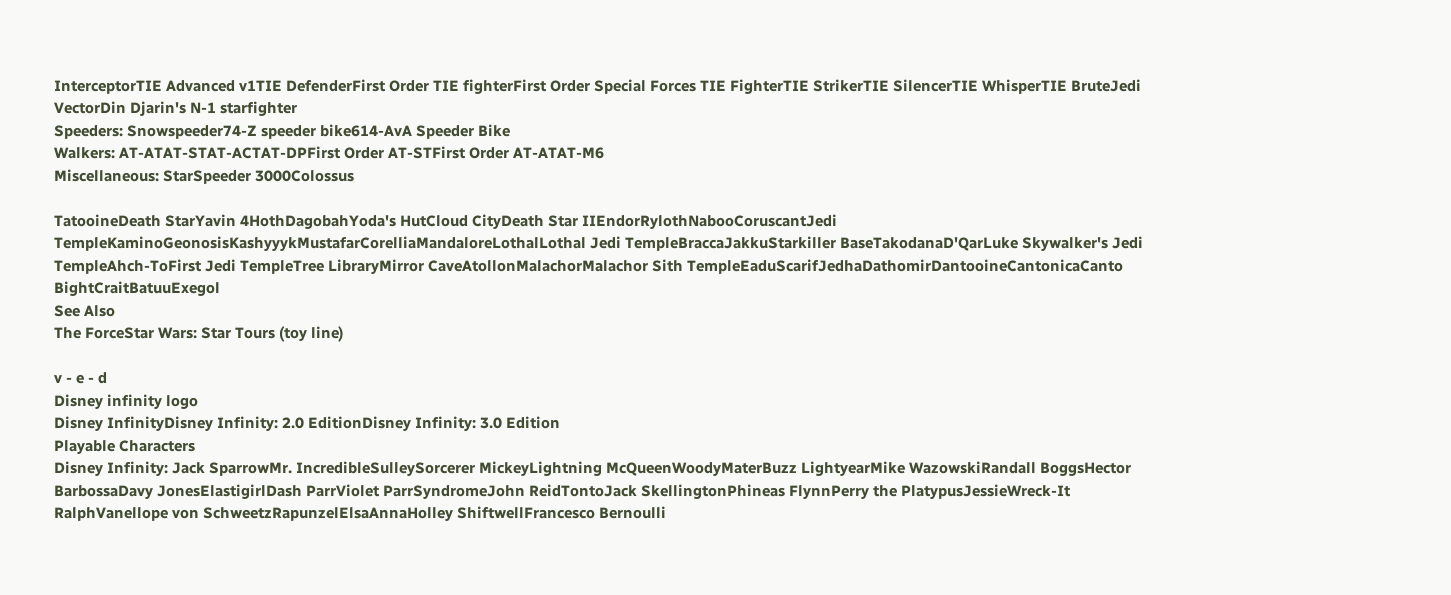InterceptorTIE Advanced v1TIE DefenderFirst Order TIE fighterFirst Order Special Forces TIE FighterTIE StrikerTIE SilencerTIE WhisperTIE BruteJedi VectorDin Djarin's N-1 starfighter
Speeders: Snowspeeder74-Z speeder bike614-AvA Speeder Bike
Walkers: AT-ATAT-STAT-ACTAT-DPFirst Order AT-STFirst Order AT-ATAT-M6
Miscellaneous: StarSpeeder 3000Colossus

TatooineDeath StarYavin 4HothDagobahYoda's HutCloud CityDeath Star IIEndorRylothNabooCoruscantJedi TempleKaminoGeonosisKashyyykMustafarCorelliaMandaloreLothalLothal Jedi TempleBraccaJakkuStarkiller BaseTakodanaD'QarLuke Skywalker's Jedi TempleAhch-ToFirst Jedi TempleTree LibraryMirror CaveAtollonMalachorMalachor Sith TempleEaduScarifJedhaDathomirDantooineCantonicaCanto BightCraitBatuuExegol
See Also
The ForceStar Wars: Star Tours (toy line)

v - e - d
Disney infinity logo
Disney InfinityDisney Infinity: 2.0 EditionDisney Infinity: 3.0 Edition
Playable Characters
Disney Infinity: Jack SparrowMr. IncredibleSulleySorcerer MickeyLightning McQueenWoodyMaterBuzz LightyearMike WazowskiRandall BoggsHector BarbossaDavy JonesElastigirlDash ParrViolet ParrSyndromeJohn ReidTontoJack SkellingtonPhineas FlynnPerry the PlatypusJessieWreck-It RalphVanellope von SchweetzRapunzelElsaAnnaHolley ShiftwellFrancesco Bernoulli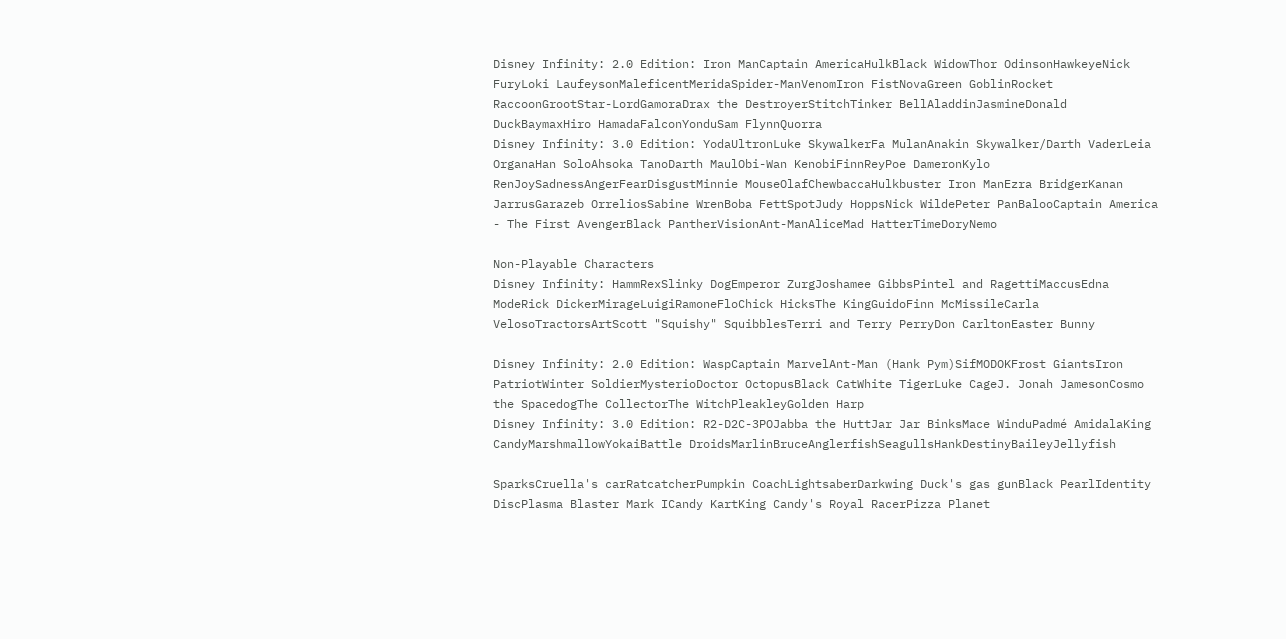Disney Infinity: 2.0 Edition: Iron ManCaptain AmericaHulkBlack WidowThor OdinsonHawkeyeNick FuryLoki LaufeysonMaleficentMeridaSpider-ManVenomIron FistNovaGreen GoblinRocket RaccoonGrootStar-LordGamoraDrax the DestroyerStitchTinker BellAladdinJasmineDonald DuckBaymaxHiro HamadaFalconYonduSam FlynnQuorra
Disney Infinity: 3.0 Edition: YodaUltronLuke SkywalkerFa MulanAnakin Skywalker/Darth VaderLeia OrganaHan SoloAhsoka TanoDarth MaulObi-Wan KenobiFinnReyPoe DameronKylo RenJoySadnessAngerFearDisgustMinnie MouseOlafChewbaccaHulkbuster Iron ManEzra BridgerKanan JarrusGarazeb OrreliosSabine WrenBoba FettSpotJudy HoppsNick WildePeter PanBalooCaptain America - The First AvengerBlack PantherVisionAnt-ManAliceMad HatterTimeDoryNemo

Non-Playable Characters
Disney Infinity: HammRexSlinky DogEmperor ZurgJoshamee GibbsPintel and RagettiMaccusEdna ModeRick DickerMirageLuigiRamoneFloChick HicksThe KingGuidoFinn McMissileCarla VelosoTractorsArtScott "Squishy" SquibblesTerri and Terry PerryDon CarltonEaster Bunny

Disney Infinity: 2.0 Edition: WaspCaptain MarvelAnt-Man (Hank Pym)SifMODOKFrost GiantsIron PatriotWinter SoldierMysterioDoctor OctopusBlack CatWhite TigerLuke CageJ. Jonah JamesonCosmo the SpacedogThe CollectorThe WitchPleakleyGolden Harp
Disney Infinity: 3.0 Edition: R2-D2C-3POJabba the HuttJar Jar BinksMace WinduPadmé AmidalaKing CandyMarshmallowYokaiBattle DroidsMarlinBruceAnglerfishSeagullsHankDestinyBaileyJellyfish

SparksCruella's carRatcatcherPumpkin CoachLightsaberDarkwing Duck's gas gunBlack PearlIdentity DiscPlasma Blaster Mark ICandy KartKing Candy's Royal RacerPizza Planet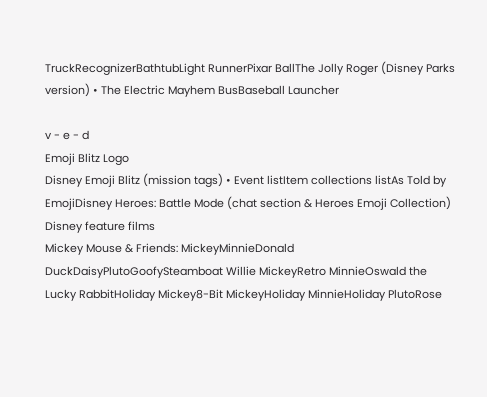TruckRecognizerBathtubLight RunnerPixar BallThe Jolly Roger (Disney Parks version) • The Electric Mayhem BusBaseball Launcher

v - e - d
Emoji Blitz Logo
Disney Emoji Blitz (mission tags) • Event listItem collections listAs Told by EmojiDisney Heroes: Battle Mode (chat section & Heroes Emoji Collection)
Disney feature films
Mickey Mouse & Friends: MickeyMinnieDonald DuckDaisyPlutoGoofySteamboat Willie MickeyRetro MinnieOswald the Lucky RabbitHoliday Mickey8-Bit MickeyHoliday MinnieHoliday PlutoRose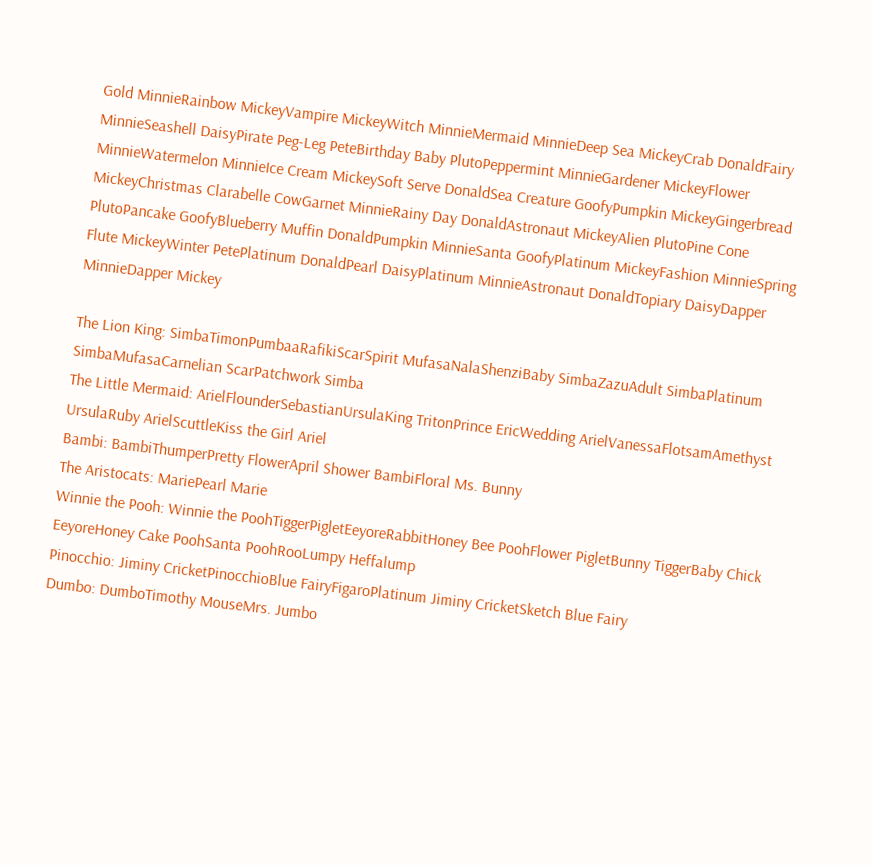Gold MinnieRainbow MickeyVampire MickeyWitch MinnieMermaid MinnieDeep Sea MickeyCrab DonaldFairy MinnieSeashell DaisyPirate Peg-Leg PeteBirthday Baby PlutoPeppermint MinnieGardener MickeyFlower MinnieWatermelon MinnieIce Cream MickeySoft Serve DonaldSea Creature GoofyPumpkin MickeyGingerbread MickeyChristmas Clarabelle CowGarnet MinnieRainy Day DonaldAstronaut MickeyAlien PlutoPine Cone PlutoPancake GoofyBlueberry Muffin DonaldPumpkin MinnieSanta GoofyPlatinum MickeyFashion MinnieSpring Flute MickeyWinter PetePlatinum DonaldPearl DaisyPlatinum MinnieAstronaut DonaldTopiary DaisyDapper MinnieDapper Mickey

The Lion King: SimbaTimonPumbaaRafikiScarSpirit MufasaNalaShenziBaby SimbaZazuAdult SimbaPlatinum SimbaMufasaCarnelian ScarPatchwork Simba
The Little Mermaid: ArielFlounderSebastianUrsulaKing TritonPrince EricWedding ArielVanessaFlotsamAmethyst UrsulaRuby ArielScuttleKiss the Girl Ariel
Bambi: BambiThumperPretty FlowerApril Shower BambiFloral Ms. Bunny
The Aristocats: MariePearl Marie
Winnie the Pooh: Winnie the PoohTiggerPigletEeyoreRabbitHoney Bee PoohFlower PigletBunny TiggerBaby Chick EeyoreHoney Cake PoohSanta PoohRooLumpy Heffalump
Pinocchio: Jiminy CricketPinocchioBlue FairyFigaroPlatinum Jiminy CricketSketch Blue Fairy
Dumbo: DumboTimothy MouseMrs. Jumbo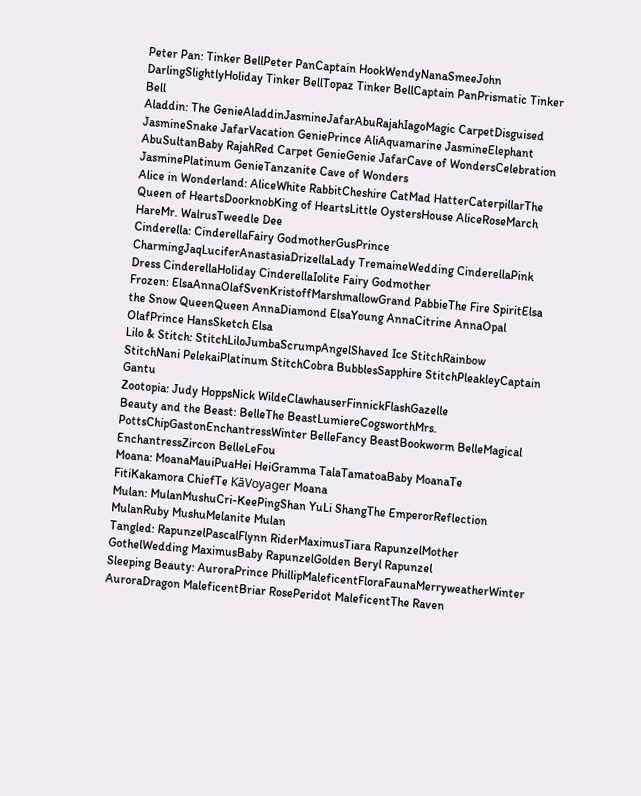Peter Pan: Tinker BellPeter PanCaptain HookWendyNanaSmeeJohn DarlingSlightlyHoliday Tinker BellTopaz Tinker BellCaptain PanPrismatic Tinker Bell
Aladdin: The GenieAladdinJasmineJafarAbuRajahIagoMagic CarpetDisguised JasmineSnake JafarVacation GeniePrince AliAquamarine JasmineElephant AbuSultanBaby RajahRed Carpet GenieGenie JafarCave of WondersCelebration JasminePlatinum GenieTanzanite Cave of Wonders
Alice in Wonderland: AliceWhite RabbitCheshire CatMad HatterCaterpillarThe Queen of HeartsDoorknobKing of HeartsLittle OystersHouse AliceRoseMarch HareMr. WalrusTweedle Dee
Cinderella: CinderellaFairy GodmotherGusPrince CharmingJaqLuciferAnastasiaDrizellaLady TremaineWedding CinderellaPink Dress CinderellaHoliday CinderellaIolite Fairy Godmother
Frozen: ElsaAnnaOlafSvenKristoffMarshmallowGrand PabbieThe Fire SpiritElsa the Snow QueenQueen AnnaDiamond ElsaYoung AnnaCitrine AnnaOpal OlafPrince HansSketch Elsa
Lilo & Stitch: StitchLiloJumbaScrumpAngelShaved Ice StitchRainbow StitchNani PelekaiPlatinum StitchCobra BubblesSapphire StitchPleakleyCaptain Gantu
Zootopia: Judy HoppsNick WildeClawhauserFinnickFlashGazelle
Beauty and the Beast: BelleThe BeastLumiereCogsworthMrs. PottsChipGastonEnchantressWinter BelleFancy BeastBookworm BelleMagical EnchantressZircon BelleLeFou
Moana: MoanaMauiPuaHei HeiGramma TalaTamatoaBaby MoanaTe FitiKakamora ChiefTe KāVoyager Moana
Mulan: MulanMushuCri-KeePingShan YuLi ShangThe EmperorReflection MulanRuby MushuMelanite Mulan
Tangled: RapunzelPascalFlynn RiderMaximusTiara RapunzelMother GothelWedding MaximusBaby RapunzelGolden Beryl Rapunzel
Sleeping Beauty: AuroraPrince PhillipMaleficentFloraFaunaMerryweatherWinter AuroraDragon MaleficentBriar RosePeridot MaleficentThe Raven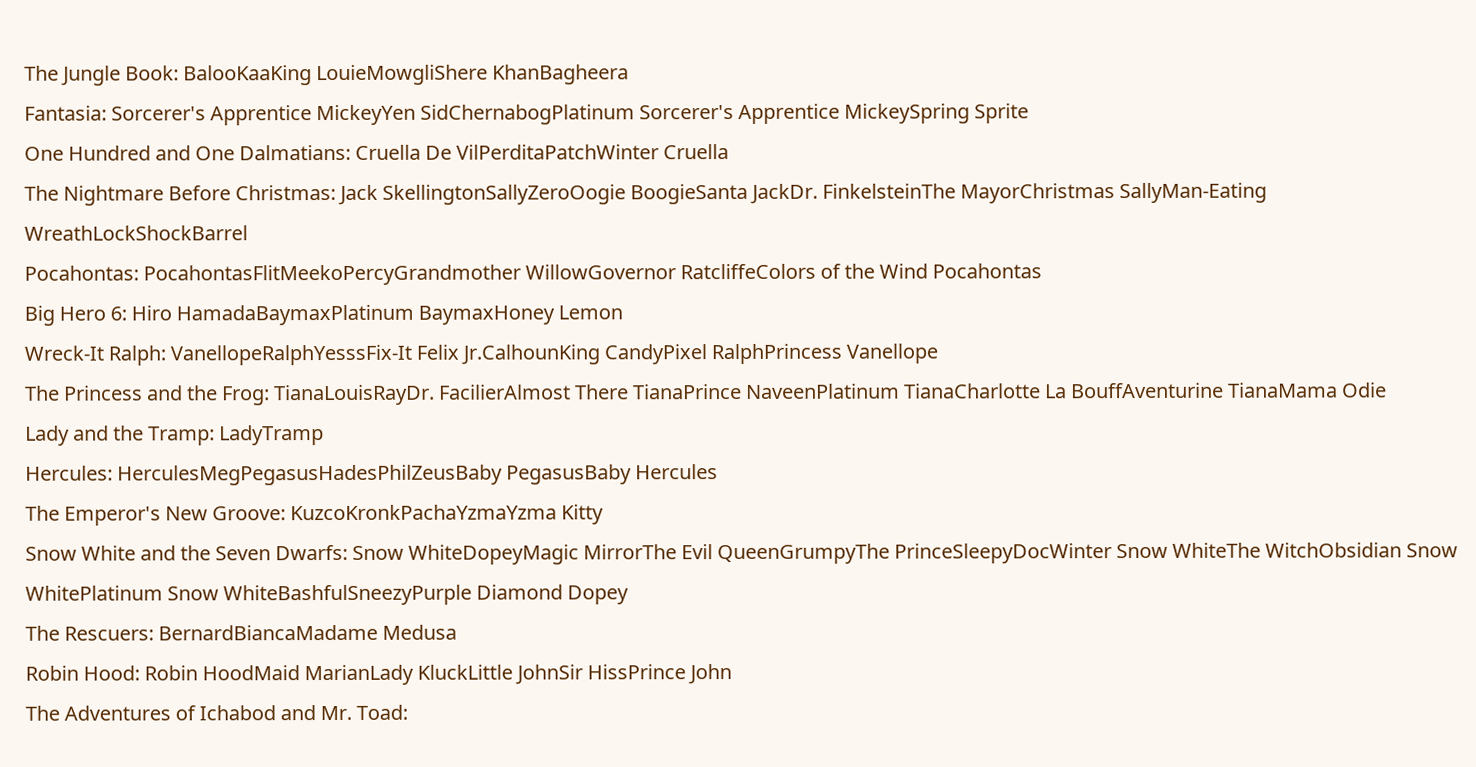The Jungle Book: BalooKaaKing LouieMowgliShere KhanBagheera
Fantasia: Sorcerer's Apprentice MickeyYen SidChernabogPlatinum Sorcerer's Apprentice MickeySpring Sprite
One Hundred and One Dalmatians: Cruella De VilPerditaPatchWinter Cruella
The Nightmare Before Christmas: Jack SkellingtonSallyZeroOogie BoogieSanta JackDr. FinkelsteinThe MayorChristmas SallyMan-Eating WreathLockShockBarrel
Pocahontas: PocahontasFlitMeekoPercyGrandmother WillowGovernor RatcliffeColors of the Wind Pocahontas
Big Hero 6: Hiro HamadaBaymaxPlatinum BaymaxHoney Lemon
Wreck-It Ralph: VanellopeRalphYesssFix-It Felix Jr.CalhounKing CandyPixel RalphPrincess Vanellope
The Princess and the Frog: TianaLouisRayDr. FacilierAlmost There TianaPrince NaveenPlatinum TianaCharlotte La BouffAventurine TianaMama Odie
Lady and the Tramp: LadyTramp
Hercules: HerculesMegPegasusHadesPhilZeusBaby PegasusBaby Hercules
The Emperor's New Groove: KuzcoKronkPachaYzmaYzma Kitty
Snow White and the Seven Dwarfs: Snow WhiteDopeyMagic MirrorThe Evil QueenGrumpyThe PrinceSleepyDocWinter Snow WhiteThe WitchObsidian Snow WhitePlatinum Snow WhiteBashfulSneezyPurple Diamond Dopey
The Rescuers: BernardBiancaMadame Medusa
Robin Hood: Robin HoodMaid MarianLady KluckLittle JohnSir HissPrince John
The Adventures of Ichabod and Mr. Toad: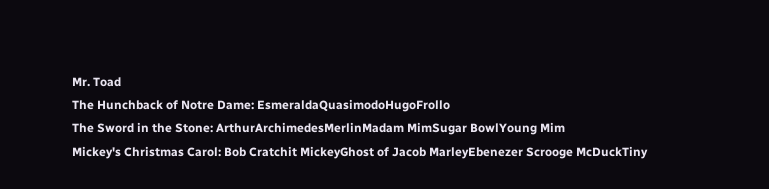Mr. Toad
The Hunchback of Notre Dame: EsmeraldaQuasimodoHugoFrollo
The Sword in the Stone: ArthurArchimedesMerlinMadam MimSugar BowlYoung Mim
Mickey's Christmas Carol: Bob Cratchit MickeyGhost of Jacob MarleyEbenezer Scrooge McDuckTiny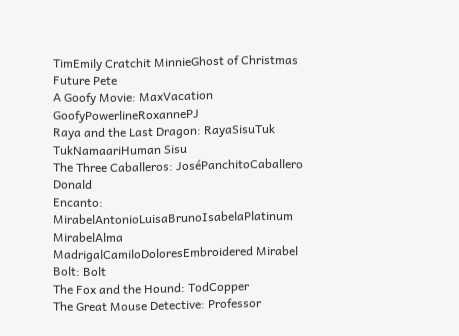TimEmily Cratchit MinnieGhost of Christmas Future Pete
A Goofy Movie: MaxVacation GoofyPowerlineRoxannePJ
Raya and the Last Dragon: RayaSisuTuk TukNamaariHuman Sisu
The Three Caballeros: JoséPanchitoCaballero Donald
Encanto: MirabelAntonioLuisaBrunoIsabelaPlatinum MirabelAlma MadrigalCamiloDoloresEmbroidered Mirabel
Bolt: Bolt
The Fox and the Hound: TodCopper
The Great Mouse Detective: Professor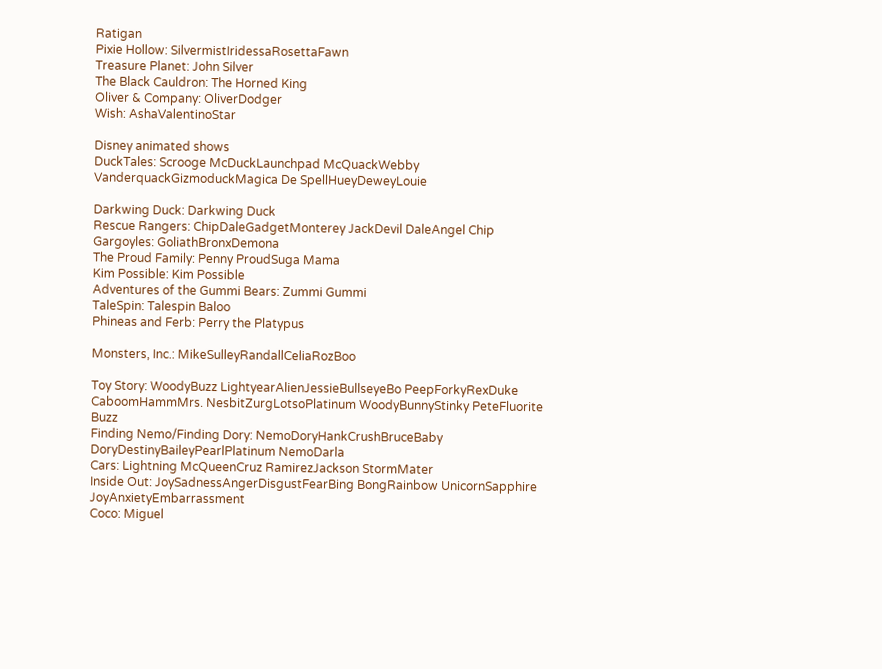Ratigan
Pixie Hollow: SilvermistIridessaRosettaFawn
Treasure Planet: John Silver
The Black Cauldron: The Horned King
Oliver & Company: OliverDodger
Wish: AshaValentinoStar

Disney animated shows
DuckTales: Scrooge McDuckLaunchpad McQuackWebby VanderquackGizmoduckMagica De SpellHueyDeweyLouie

Darkwing Duck: Darkwing Duck
Rescue Rangers: ChipDaleGadgetMonterey JackDevil DaleAngel Chip
Gargoyles: GoliathBronxDemona
The Proud Family: Penny ProudSuga Mama
Kim Possible: Kim Possible
Adventures of the Gummi Bears: Zummi Gummi
TaleSpin: Talespin Baloo
Phineas and Ferb: Perry the Platypus

Monsters, Inc.: MikeSulleyRandallCeliaRozBoo

Toy Story: WoodyBuzz LightyearAlienJessieBullseyeBo PeepForkyRexDuke CaboomHammMrs. NesbitZurgLotsoPlatinum WoodyBunnyStinky PeteFluorite Buzz
Finding Nemo/Finding Dory: NemoDoryHankCrushBruceBaby DoryDestinyBaileyPearlPlatinum NemoDarla
Cars: Lightning McQueenCruz RamirezJackson StormMater
Inside Out: JoySadnessAngerDisgustFearBing BongRainbow UnicornSapphire JoyAnxietyEmbarrassment
Coco: Miguel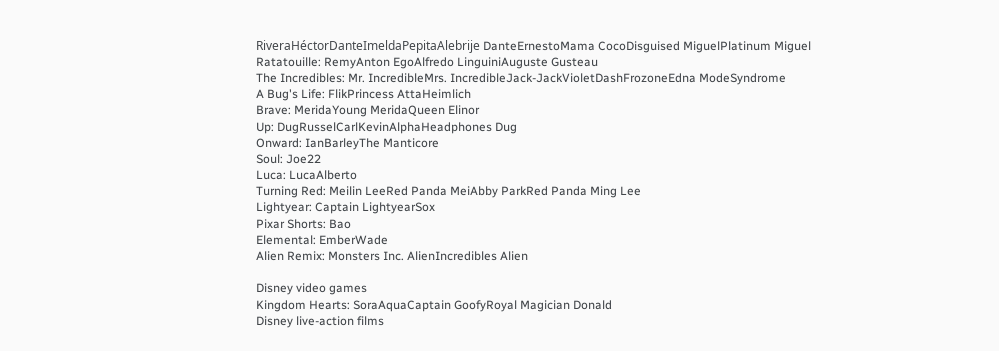RiveraHéctorDanteImeldaPepitaAlebrije DanteErnestoMama CocoDisguised MiguelPlatinum Miguel
Ratatouille: RemyAnton EgoAlfredo LinguiniAuguste Gusteau
The Incredibles: Mr. IncredibleMrs. IncredibleJack-JackVioletDashFrozoneEdna ModeSyndrome
A Bug's Life: FlikPrincess AttaHeimlich
Brave: MeridaYoung MeridaQueen Elinor
Up: DugRusselCarlKevinAlphaHeadphones Dug
Onward: IanBarleyThe Manticore
Soul: Joe22
Luca: LucaAlberto
Turning Red: Meilin LeeRed Panda MeiAbby ParkRed Panda Ming Lee
Lightyear: Captain LightyearSox
Pixar Shorts: Bao
Elemental: EmberWade
Alien Remix: Monsters Inc. AlienIncredibles Alien

Disney video games
Kingdom Hearts: SoraAquaCaptain GoofyRoyal Magician Donald
Disney live-action films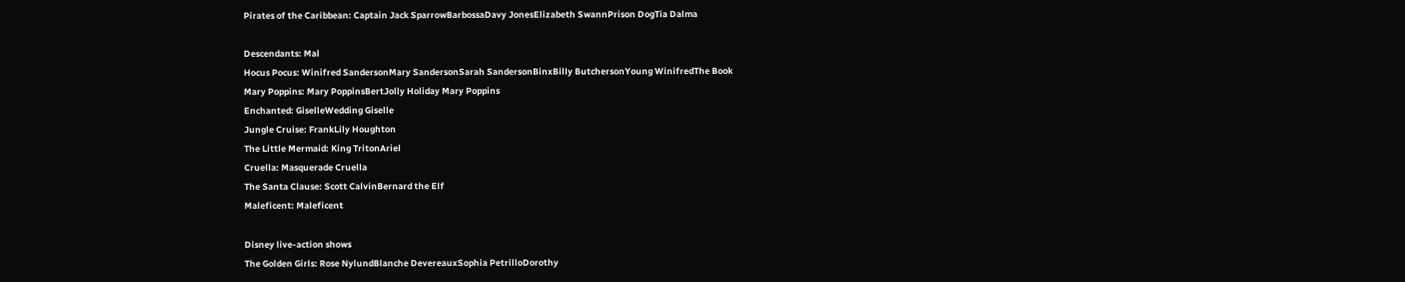Pirates of the Caribbean: Captain Jack SparrowBarbossaDavy JonesElizabeth SwannPrison DogTia Dalma

Descendants: Mal
Hocus Pocus: Winifred SandersonMary SandersonSarah SandersonBinxBilly ButchersonYoung WinifredThe Book
Mary Poppins: Mary PoppinsBertJolly Holiday Mary Poppins
Enchanted: GiselleWedding Giselle
Jungle Cruise: FrankLily Houghton
The Little Mermaid: King TritonAriel
Cruella: Masquerade Cruella
The Santa Clause: Scott CalvinBernard the Elf
Maleficent: Maleficent

Disney live-action shows
The Golden Girls: Rose NylundBlanche DevereauxSophia PetrilloDorothy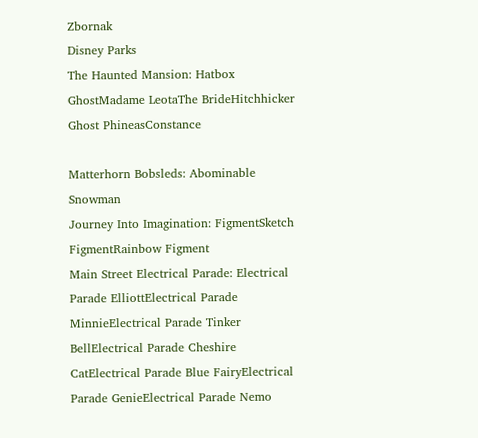Zbornak
Disney Parks
The Haunted Mansion: Hatbox GhostMadame LeotaThe BrideHitchhicker Ghost PhineasConstance

Matterhorn Bobsleds: Abominable Snowman
Journey Into Imagination: FigmentSketch FigmentRainbow Figment
Main Street Electrical Parade: Electrical Parade ElliottElectrical Parade MinnieElectrical Parade Tinker BellElectrical Parade Cheshire CatElectrical Parade Blue FairyElectrical Parade GenieElectrical Parade Nemo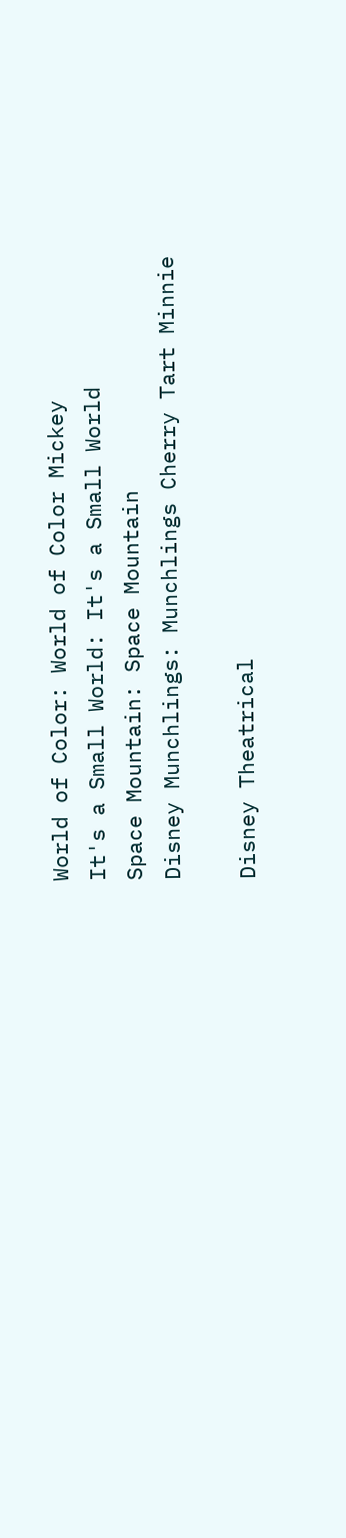World of Color: World of Color Mickey
It's a Small World: It's a Small World
Space Mountain: Space Mountain
Disney Munchlings: Munchlings Cherry Tart Minnie

Disney Theatrical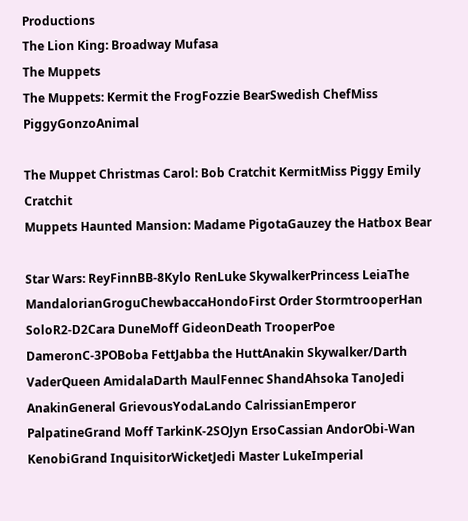Productions
The Lion King: Broadway Mufasa
The Muppets
The Muppets: Kermit the FrogFozzie BearSwedish ChefMiss PiggyGonzoAnimal

The Muppet Christmas Carol: Bob Cratchit KermitMiss Piggy Emily Cratchit
Muppets Haunted Mansion: Madame PigotaGauzey the Hatbox Bear

Star Wars: ReyFinnBB-8Kylo RenLuke SkywalkerPrincess LeiaThe MandalorianGroguChewbaccaHondoFirst Order StormtrooperHan SoloR2-D2Cara DuneMoff GideonDeath TrooperPoe DameronC-3POBoba FettJabba the HuttAnakin Skywalker/Darth VaderQueen AmidalaDarth MaulFennec ShandAhsoka TanoJedi AnakinGeneral GrievousYodaLando CalrissianEmperor PalpatineGrand Moff TarkinK-2SOJyn ErsoCassian AndorObi-Wan KenobiGrand InquisitorWicketJedi Master LukeImperial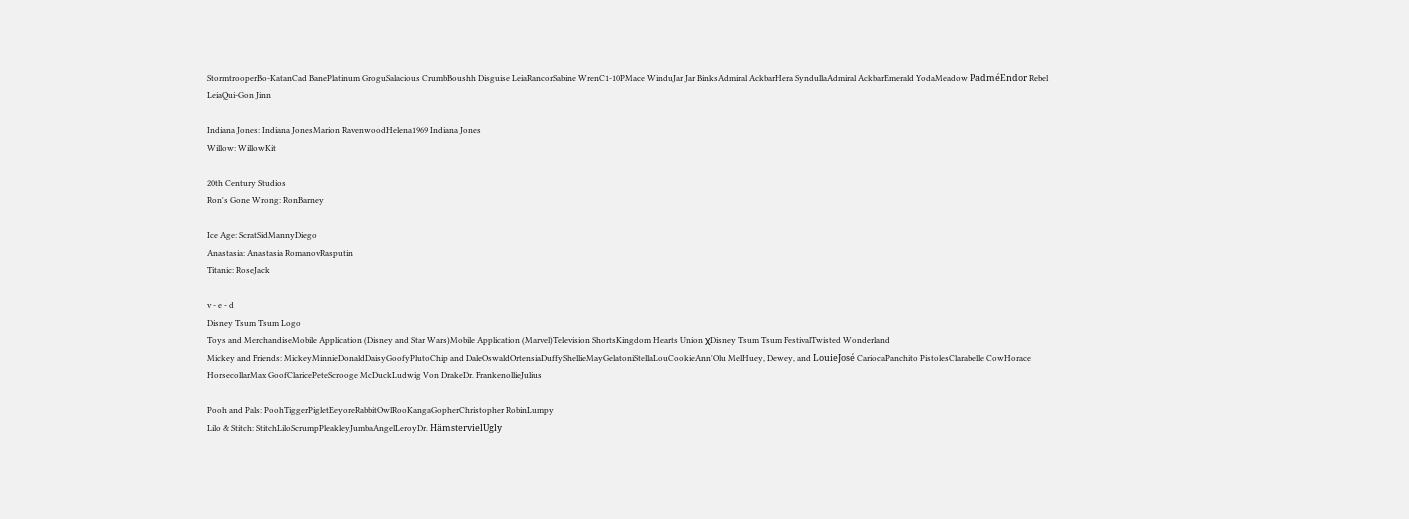StormtrooperBo-KatanCad BanePlatinum GroguSalacious CrumbBoushh Disguise LeiaRancorSabine WrenC1-10PMace WinduJar Jar BinksAdmiral AckbarHera SyndullaAdmiral AckbarEmerald YodaMeadow PadméEndor Rebel LeiaQui-Gon Jinn

Indiana Jones: Indiana JonesMarion RavenwoodHelena1969 Indiana Jones
Willow: WillowKit

20th Century Studios
Ron's Gone Wrong: RonBarney

Ice Age: ScratSidMannyDiego
Anastasia: Anastasia RomanovRasputin
Titanic: RoseJack

v - e - d
Disney Tsum Tsum Logo
Toys and MerchandiseMobile Application (Disney and Star Wars)Mobile Application (Marvel)Television ShortsKingdom Hearts Union χDisney Tsum Tsum FestivalTwisted Wonderland
Mickey and Friends: MickeyMinnieDonaldDaisyGoofyPlutoChip and DaleOswaldOrtensiaDuffyShellieMayGelatoniStellaLouCookieAnn'Olu MelHuey, Dewey, and LouieJosé CariocaPanchito PistolesClarabelle CowHorace HorsecollarMax GoofClaricePeteScrooge McDuckLudwig Von DrakeDr. FrankenollieJulius

Pooh and Pals: PoohTiggerPigletEeyoreRabbitOwlRooKangaGopherChristopher RobinLumpy
Lilo & Stitch: StitchLiloScrumpPleakleyJumbaAngelLeroyDr. HämstervielUgly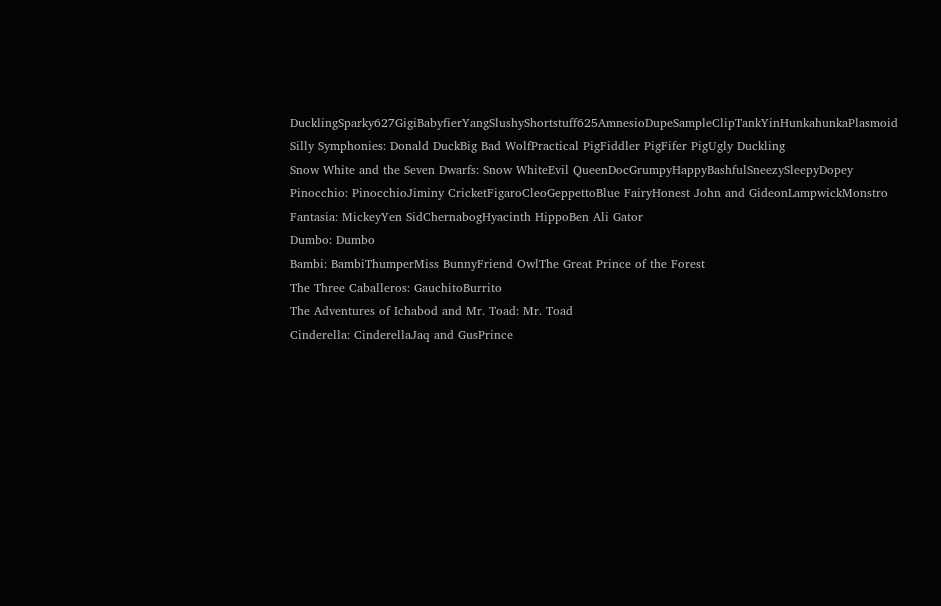DucklingSparky627GigiBabyfierYangSlushyShortstuff625AmnesioDupeSampleClipTankYinHunkahunkaPlasmoid
Silly Symphonies: Donald DuckBig Bad WolfPractical PigFiddler PigFifer PigUgly Duckling
Snow White and the Seven Dwarfs: Snow WhiteEvil QueenDocGrumpyHappyBashfulSneezySleepyDopey
Pinocchio: PinocchioJiminy CricketFigaroCleoGeppettoBlue FairyHonest John and GideonLampwickMonstro
Fantasia: MickeyYen SidChernabogHyacinth HippoBen Ali Gator
Dumbo: Dumbo
Bambi: BambiThumperMiss BunnyFriend OwlThe Great Prince of the Forest
The Three Caballeros: GauchitoBurrito
The Adventures of Ichabod and Mr. Toad: Mr. Toad
Cinderella: CinderellaJaq and GusPrince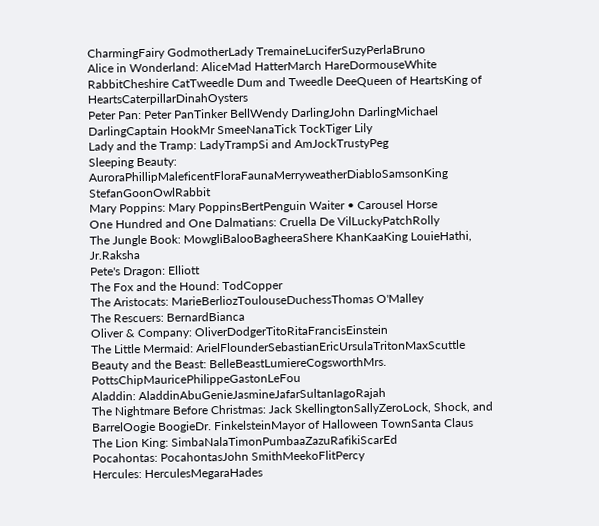CharmingFairy GodmotherLady TremaineLuciferSuzyPerlaBruno
Alice in Wonderland: AliceMad HatterMarch HareDormouseWhite RabbitCheshire CatTweedle Dum and Tweedle DeeQueen of HeartsKing of HeartsCaterpillarDinahOysters
Peter Pan: Peter PanTinker BellWendy DarlingJohn DarlingMichael DarlingCaptain HookMr SmeeNanaTick TockTiger Lily
Lady and the Tramp: LadyTrampSi and AmJockTrustyPeg
Sleeping Beauty: AuroraPhillipMaleficentFloraFaunaMerryweatherDiabloSamsonKing StefanGoonOwlRabbit
Mary Poppins: Mary PoppinsBertPenguin Waiter • Carousel Horse
One Hundred and One Dalmatians: Cruella De VilLuckyPatchRolly
The Jungle Book: MowgliBalooBagheeraShere KhanKaaKing LouieHathi, Jr.Raksha
Pete's Dragon: Elliott
The Fox and the Hound: TodCopper
The Aristocats: MarieBerliozToulouseDuchessThomas O'Malley
The Rescuers: BernardBianca
Oliver & Company: OliverDodgerTitoRitaFrancisEinstein
The Little Mermaid: ArielFlounderSebastianEricUrsulaTritonMaxScuttle
Beauty and the Beast: BelleBeastLumiereCogsworthMrs. PottsChipMauricePhilippeGastonLeFou
Aladdin: AladdinAbuGenieJasmineJafarSultanIagoRajah
The Nightmare Before Christmas: Jack SkellingtonSallyZeroLock, Shock, and BarrelOogie BoogieDr. FinkelsteinMayor of Halloween TownSanta Claus
The Lion King: SimbaNalaTimonPumbaaZazuRafikiScarEd
Pocahontas: PocahontasJohn SmithMeekoFlitPercy
Hercules: HerculesMegaraHades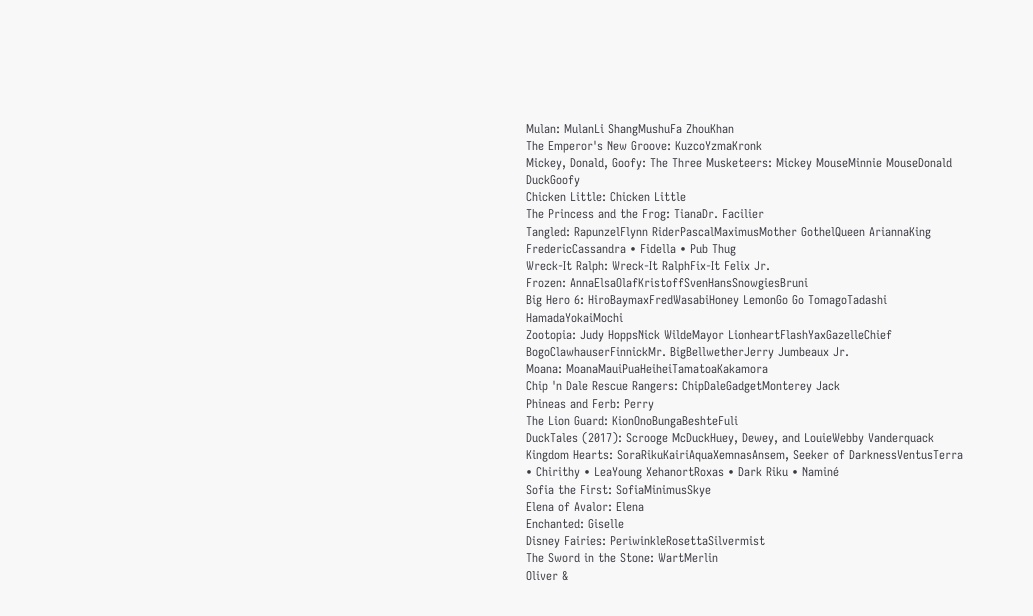Mulan: MulanLi ShangMushuFa ZhouKhan
The Emperor's New Groove: KuzcoYzmaKronk
Mickey, Donald, Goofy: The Three Musketeers: Mickey MouseMinnie MouseDonald DuckGoofy
Chicken Little: Chicken Little
The Princess and the Frog: TianaDr. Facilier
Tangled: RapunzelFlynn RiderPascalMaximusMother GothelQueen AriannaKing FredericCassandra • Fidella • Pub Thug
Wreck-It Ralph: Wreck-It RalphFix-It Felix Jr.
Frozen: AnnaElsaOlafKristoffSvenHansSnowgiesBruni
Big Hero 6: HiroBaymaxFredWasabiHoney LemonGo Go TomagoTadashi HamadaYokaiMochi
Zootopia: Judy HoppsNick WildeMayor LionheartFlashYaxGazelleChief BogoClawhauserFinnickMr. BigBellwetherJerry Jumbeaux Jr.
Moana: MoanaMauiPuaHeiheiTamatoaKakamora
Chip 'n Dale Rescue Rangers: ChipDaleGadgetMonterey Jack
Phineas and Ferb: Perry
The Lion Guard: KionOnoBungaBeshteFuli
DuckTales (2017): Scrooge McDuckHuey, Dewey, and LouieWebby Vanderquack
Kingdom Hearts: SoraRikuKairiAquaXemnasAnsem, Seeker of DarknessVentusTerra • Chirithy • LeaYoung XehanortRoxas • Dark Riku • Naminé
Sofia the First: SofiaMinimusSkye
Elena of Avalor: Elena
Enchanted: Giselle
Disney Fairies: PeriwinkleRosettaSilvermist
The Sword in the Stone: WartMerlin
Oliver &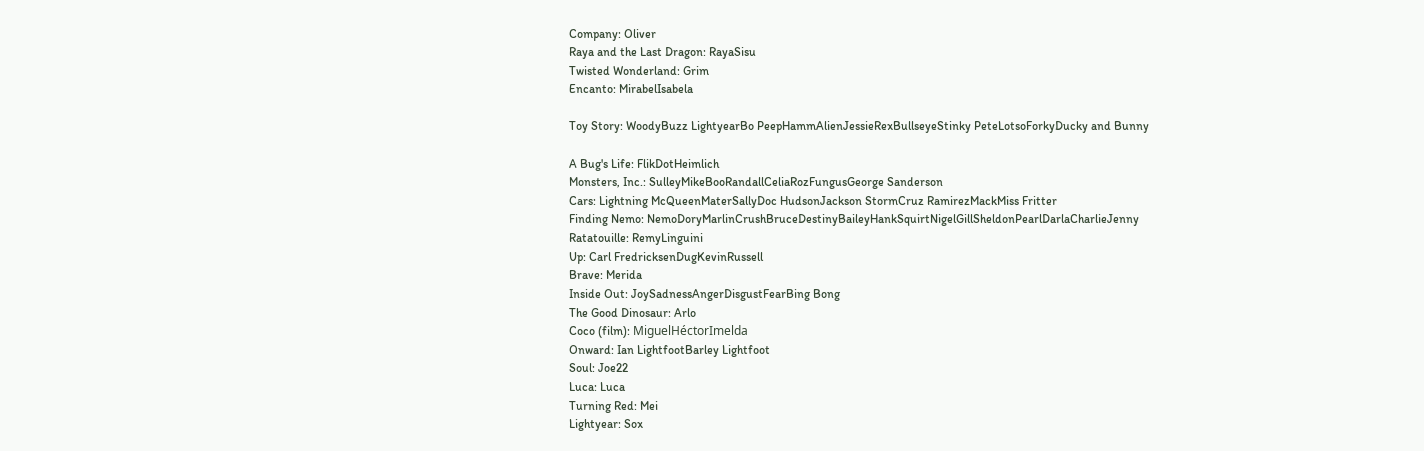Company: Oliver
Raya and the Last Dragon: RayaSisu
Twisted Wonderland: Grim
Encanto: MirabelIsabela

Toy Story: WoodyBuzz LightyearBo PeepHammAlienJessieRexBullseyeStinky PeteLotsoForkyDucky and Bunny

A Bug's Life: FlikDotHeimlich
Monsters, Inc.: SulleyMikeBooRandallCeliaRozFungusGeorge Sanderson
Cars: Lightning McQueenMaterSallyDoc HudsonJackson StormCruz RamirezMackMiss Fritter
Finding Nemo: NemoDoryMarlinCrushBruceDestinyBaileyHankSquirtNigelGillSheldonPearlDarlaCharlieJenny
Ratatouille: RemyLinguini
Up: Carl FredricksenDugKevinRussell
Brave: Merida
Inside Out: JoySadnessAngerDisgustFearBing Bong
The Good Dinosaur: Arlo
Coco (film): MiguelHéctorImelda
Onward: Ian LightfootBarley Lightfoot
Soul: Joe22
Luca: Luca
Turning Red: Mei
Lightyear: Sox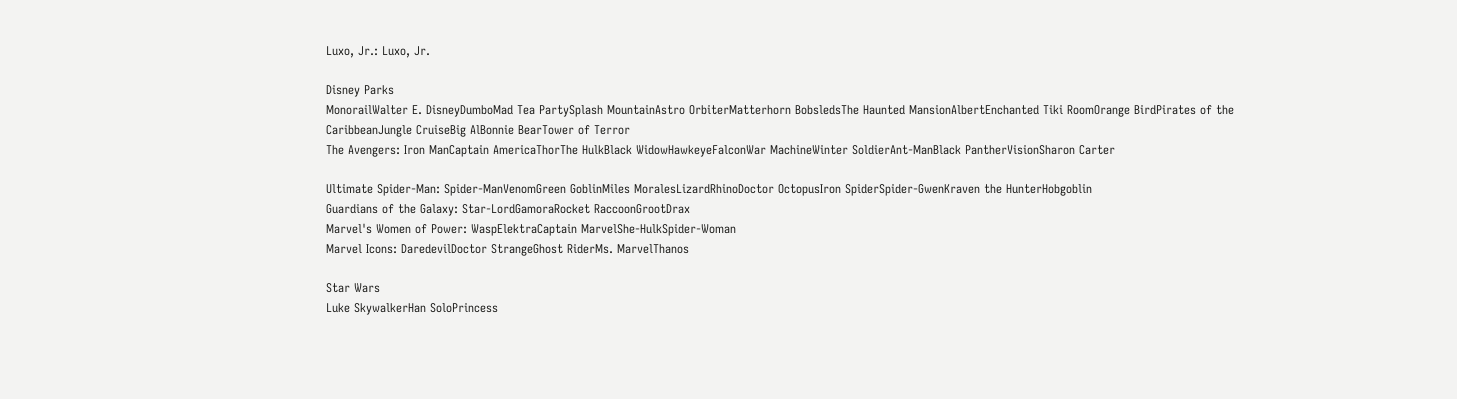Luxo, Jr.: Luxo, Jr.

Disney Parks
MonorailWalter E. DisneyDumboMad Tea PartySplash MountainAstro OrbiterMatterhorn BobsledsThe Haunted MansionAlbertEnchanted Tiki RoomOrange BirdPirates of the CaribbeanJungle CruiseBig AlBonnie BearTower of Terror
The Avengers: Iron ManCaptain AmericaThorThe HulkBlack WidowHawkeyeFalconWar MachineWinter SoldierAnt-ManBlack PantherVisionSharon Carter

Ultimate Spider-Man: Spider-ManVenomGreen GoblinMiles MoralesLizardRhinoDoctor OctopusIron SpiderSpider-GwenKraven the HunterHobgoblin
Guardians of the Galaxy: Star-LordGamoraRocket RaccoonGrootDrax
Marvel's Women of Power: WaspElektraCaptain MarvelShe-HulkSpider-Woman
Marvel Icons: DaredevilDoctor StrangeGhost RiderMs. MarvelThanos

Star Wars
Luke SkywalkerHan SoloPrincess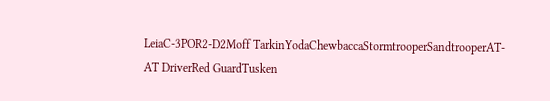LeiaC-3POR2-D2Moff TarkinYodaChewbaccaStormtrooperSandtrooperAT-AT DriverRed GuardTusken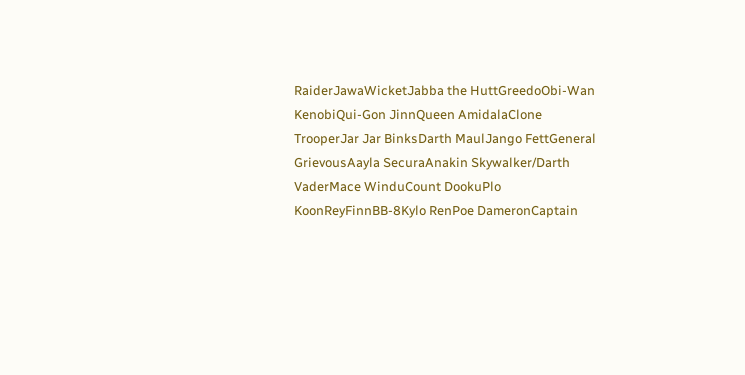RaiderJawaWicketJabba the HuttGreedoObi-Wan KenobiQui-Gon JinnQueen AmidalaClone TrooperJar Jar BinksDarth MaulJango FettGeneral GrievousAayla SecuraAnakin Skywalker/Darth VaderMace WinduCount DookuPlo KoonReyFinnBB-8Kylo RenPoe DameronCaptain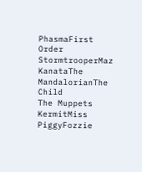PhasmaFirst Order StormtrooperMaz KanataThe MandalorianThe Child
The Muppets
KermitMiss PiggyFozzie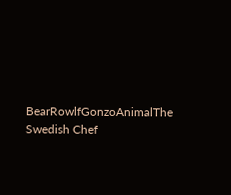BearRowlfGonzoAnimalThe Swedish Chef